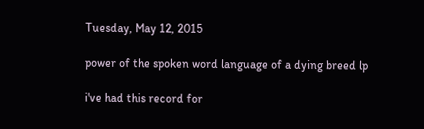Tuesday, May 12, 2015

power of the spoken word language of a dying breed lp

i've had this record for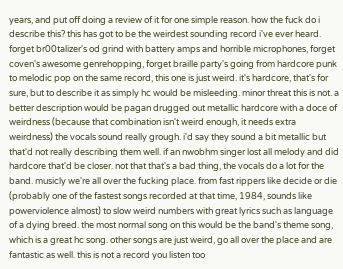years, and put off doing a review of it for one simple reason. how the fuck do i describe this? this has got to be the weirdest sounding record i've ever heard. forget br00talizer's od grind with battery amps and horrible microphones, forget coven's awesome genrehopping, forget braille party's going from hardcore punk to melodic pop on the same record, this one is just weird. it's hardcore, that's for sure, but to describe it as simply hc would be misleeding. minor threat this is not. a better description would be pagan drugged out metallic hardcore with a doce of weirdness (because that combination isn't weird enough, it needs extra weirdness) the vocals sound really grough. i'd say they sound a bit metallic but that'd not really describing them well. if an nwobhm singer lost all melody and did hardcore that'd be closer. not that that's a bad thing, the vocals do a lot for the band. musicly we're all over the fucking place. from fast rippers like decide or die (probably one of the fastest songs recorded at that time, 1984, sounds like powerviolence almost) to slow weird numbers with great lyrics such as language of a dying breed. the most normal song on this would be the band's theme song, which is a great hc song. other songs are just weird, go all over the place and are fantastic as well. this is not a record you listen too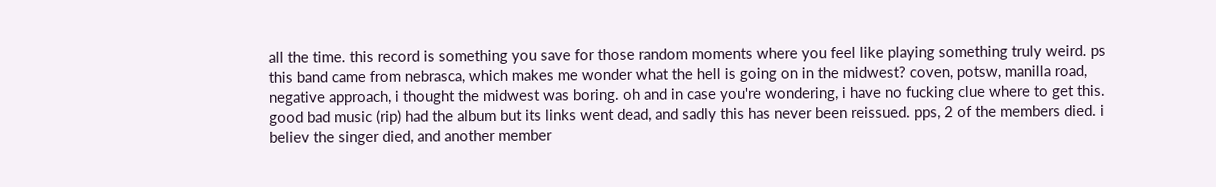all the time. this record is something you save for those random moments where you feel like playing something truly weird. ps this band came from nebrasca, which makes me wonder what the hell is going on in the midwest? coven, potsw, manilla road, negative approach, i thought the midwest was boring. oh and in case you're wondering, i have no fucking clue where to get this. good bad music (rip) had the album but its links went dead, and sadly this has never been reissued. pps, 2 of the members died. i believ the singer died, and another member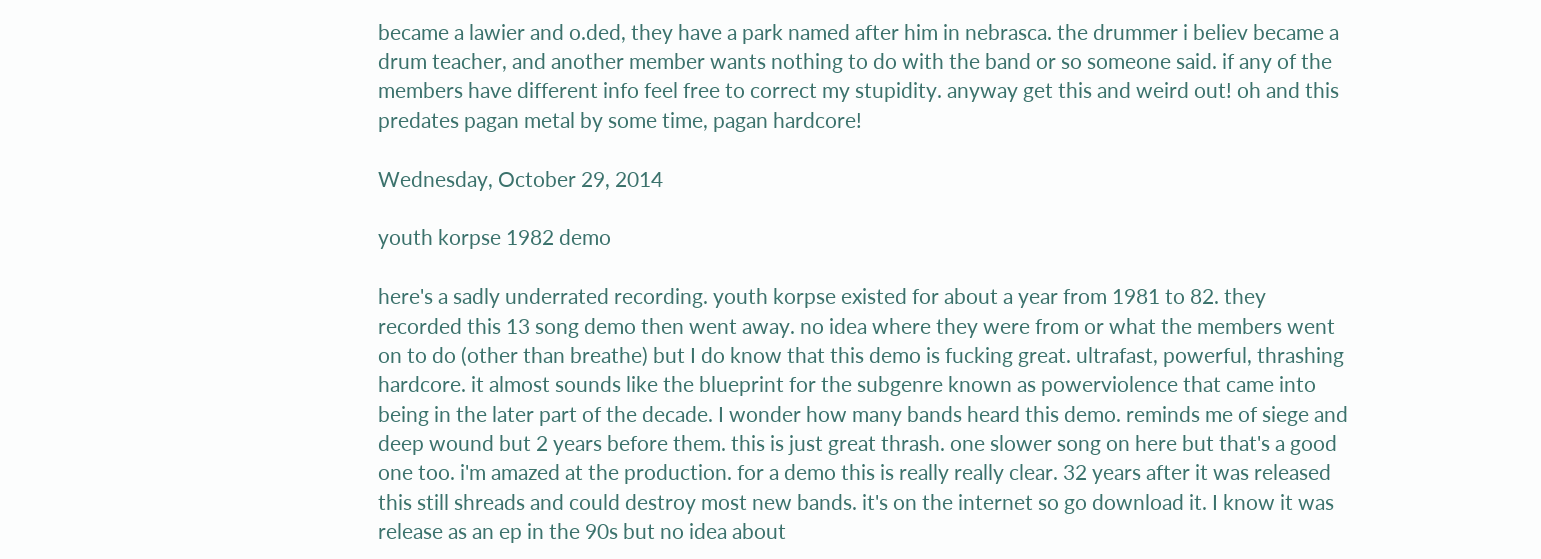became a lawier and o.ded, they have a park named after him in nebrasca. the drummer i believ became a drum teacher, and another member wants nothing to do with the band or so someone said. if any of the members have different info feel free to correct my stupidity. anyway get this and weird out! oh and this predates pagan metal by some time, pagan hardcore!

Wednesday, October 29, 2014

youth korpse 1982 demo

here's a sadly underrated recording. youth korpse existed for about a year from 1981 to 82. they recorded this 13 song demo then went away. no idea where they were from or what the members went on to do (other than breathe) but I do know that this demo is fucking great. ultrafast, powerful, thrashing hardcore. it almost sounds like the blueprint for the subgenre known as powerviolence that came into being in the later part of the decade. I wonder how many bands heard this demo. reminds me of siege and deep wound but 2 years before them. this is just great thrash. one slower song on here but that's a good one too. i'm amazed at the production. for a demo this is really really clear. 32 years after it was released this still shreads and could destroy most new bands. it's on the internet so go download it. I know it was release as an ep in the 90s but no idea about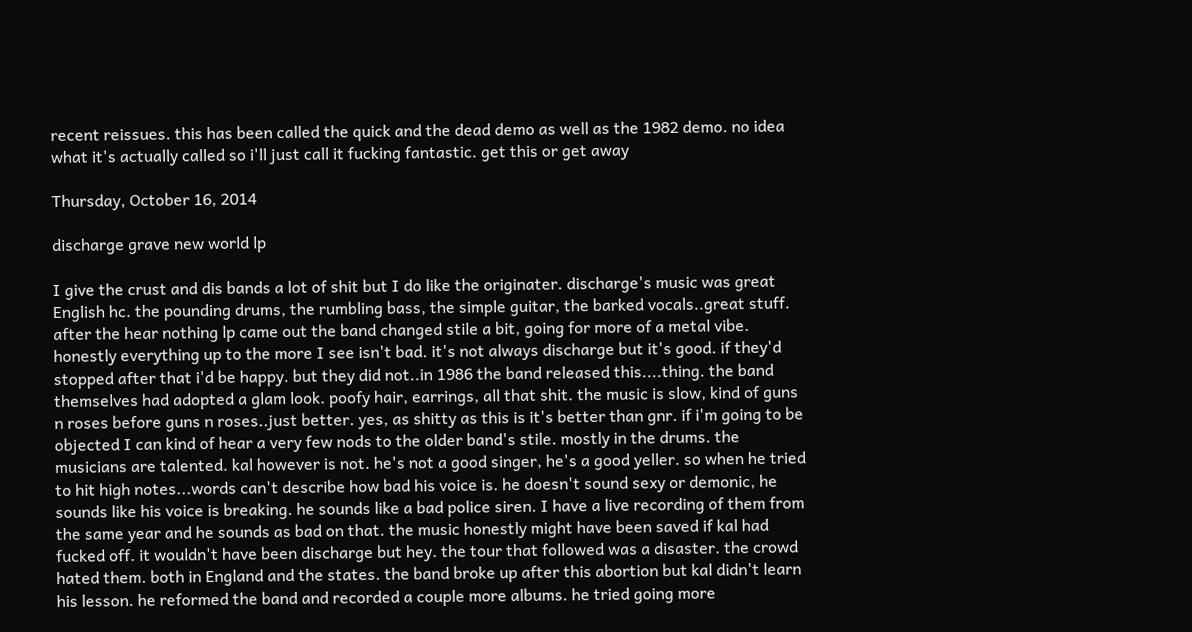recent reissues. this has been called the quick and the dead demo as well as the 1982 demo. no idea what it's actually called so i'll just call it fucking fantastic. get this or get away

Thursday, October 16, 2014

discharge grave new world lp

I give the crust and dis bands a lot of shit but I do like the originater. discharge's music was great English hc. the pounding drums, the rumbling bass, the simple guitar, the barked vocals..great stuff. after the hear nothing lp came out the band changed stile a bit, going for more of a metal vibe. honestly everything up to the more I see isn't bad. it's not always discharge but it's good. if they'd stopped after that i'd be happy. but they did not..in 1986 the band released this....thing. the band themselves had adopted a glam look. poofy hair, earrings, all that shit. the music is slow, kind of guns n roses before guns n roses..just better. yes, as shitty as this is it's better than gnr. if i'm going to be objected I can kind of hear a very few nods to the older band's stile. mostly in the drums. the musicians are talented. kal however is not. he's not a good singer, he's a good yeller. so when he tried to hit high notes...words can't describe how bad his voice is. he doesn't sound sexy or demonic, he sounds like his voice is breaking. he sounds like a bad police siren. I have a live recording of them from the same year and he sounds as bad on that. the music honestly might have been saved if kal had fucked off. it wouldn't have been discharge but hey. the tour that followed was a disaster. the crowd hated them. both in England and the states. the band broke up after this abortion but kal didn't learn his lesson. he reformed the band and recorded a couple more albums. he tried going more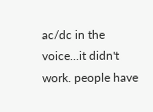ac/dc in the voice...it didn't work. people have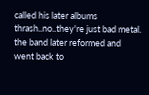called his later albums thrash..no..they're just bad metal. the band later reformed and went back to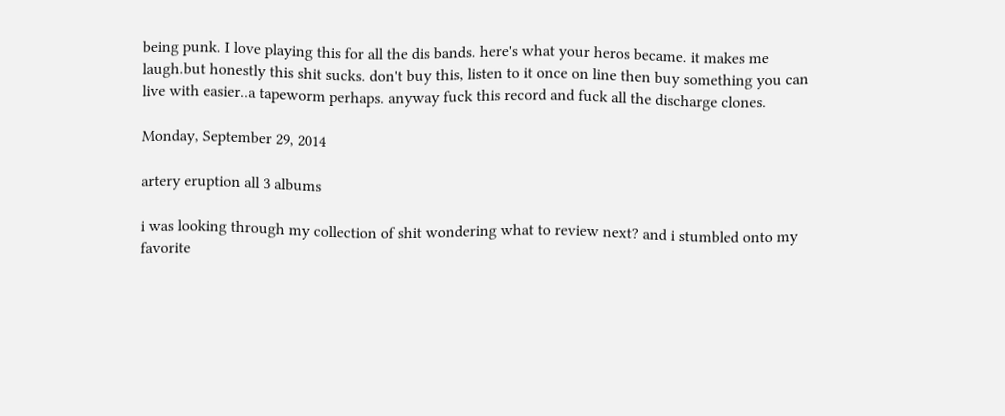being punk. I love playing this for all the dis bands. here's what your heros became. it makes me laugh.but honestly this shit sucks. don't buy this, listen to it once on line then buy something you can live with easier..a tapeworm perhaps. anyway fuck this record and fuck all the discharge clones.

Monday, September 29, 2014

artery eruption all 3 albums

i was looking through my collection of shit wondering what to review next? and i stumbled onto my favorite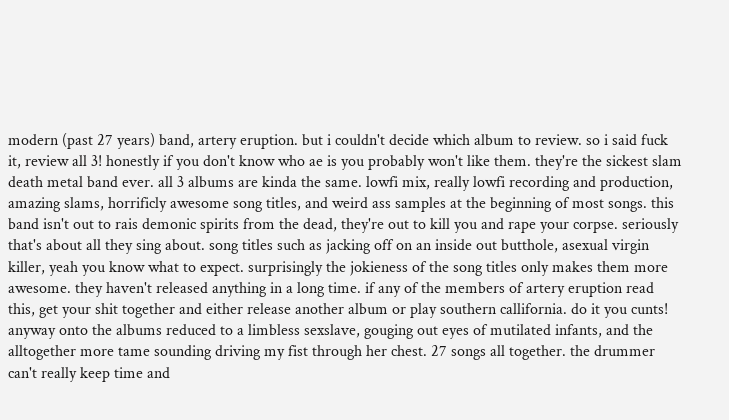modern (past 27 years) band, artery eruption. but i couldn't decide which album to review. so i said fuck it, review all 3! honestly if you don't know who ae is you probably won't like them. they're the sickest slam death metal band ever. all 3 albums are kinda the same. lowfi mix, really lowfi recording and production, amazing slams, horrificly awesome song titles, and weird ass samples at the beginning of most songs. this band isn't out to rais demonic spirits from the dead, they're out to kill you and rape your corpse. seriously that's about all they sing about. song titles such as jacking off on an inside out butthole, asexual virgin killer, yeah you know what to expect. surprisingly the jokieness of the song titles only makes them more awesome. they haven't released anything in a long time. if any of the members of artery eruption read this, get your shit together and either release another album or play southern callifornia. do it you cunts! anyway onto the albums reduced to a limbless sexslave, gouging out eyes of mutilated infants, and the alltogether more tame sounding driving my fist through her chest. 27 songs all together. the drummer can't really keep time and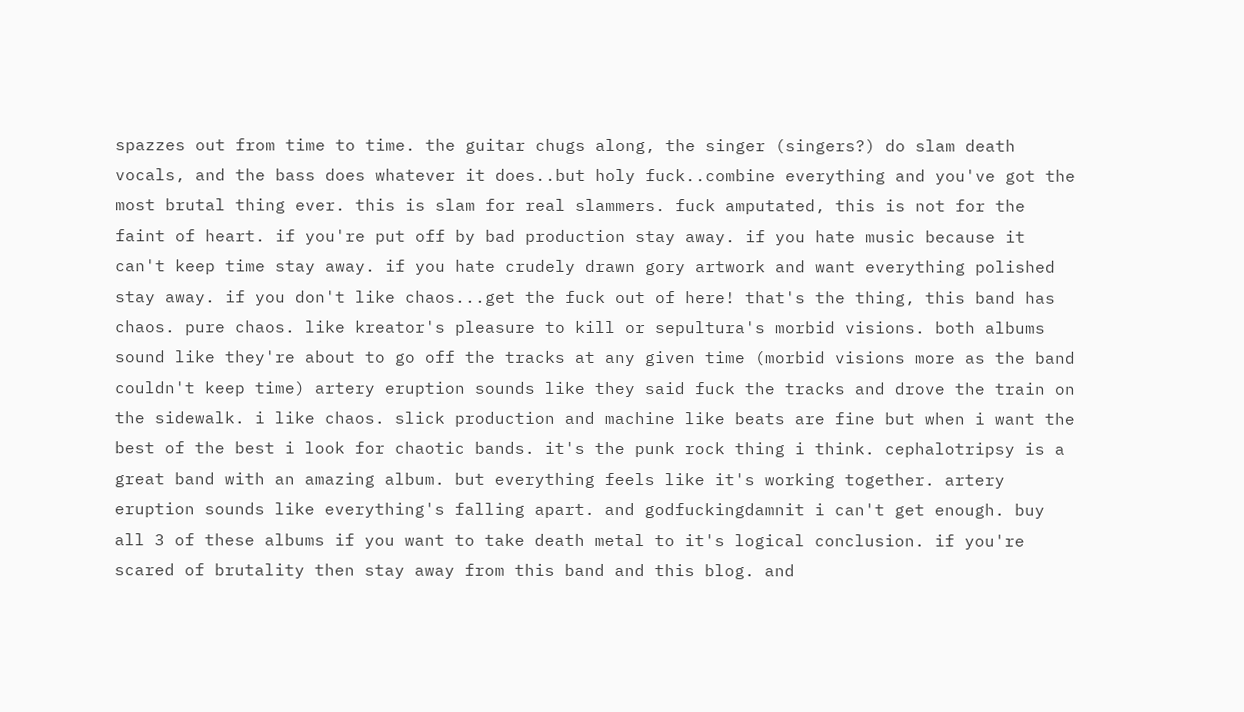spazzes out from time to time. the guitar chugs along, the singer (singers?) do slam death vocals, and the bass does whatever it does..but holy fuck..combine everything and you've got the most brutal thing ever. this is slam for real slammers. fuck amputated, this is not for the faint of heart. if you're put off by bad production stay away. if you hate music because it can't keep time stay away. if you hate crudely drawn gory artwork and want everything polished stay away. if you don't like chaos...get the fuck out of here! that's the thing, this band has chaos. pure chaos. like kreator's pleasure to kill or sepultura's morbid visions. both albums sound like they're about to go off the tracks at any given time (morbid visions more as the band couldn't keep time) artery eruption sounds like they said fuck the tracks and drove the train on the sidewalk. i like chaos. slick production and machine like beats are fine but when i want the best of the best i look for chaotic bands. it's the punk rock thing i think. cephalotripsy is a great band with an amazing album. but everything feels like it's working together. artery eruption sounds like everything's falling apart. and godfuckingdamnit i can't get enough. buy all 3 of these albums if you want to take death metal to it's logical conclusion. if you're scared of brutality then stay away from this band and this blog. and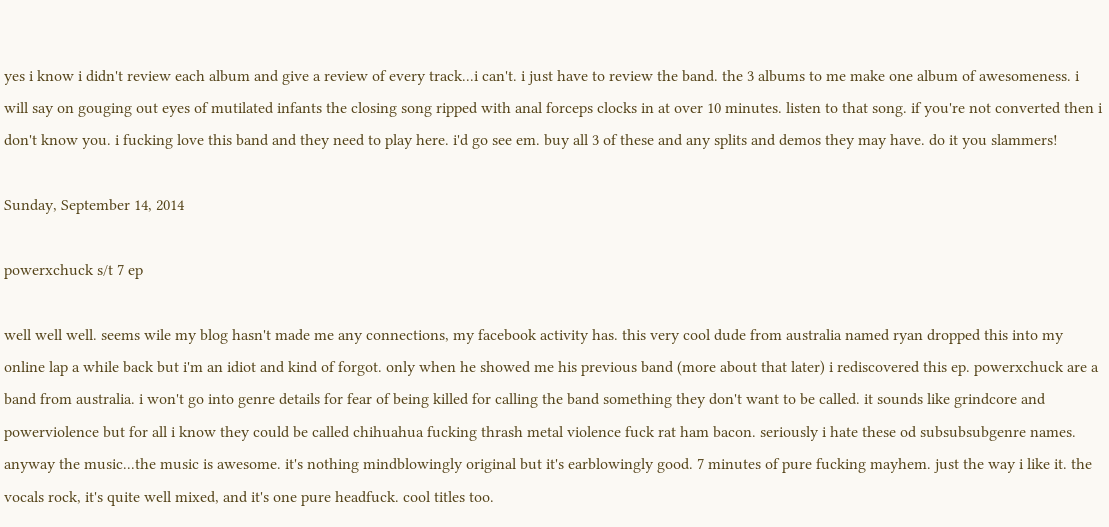yes i know i didn't review each album and give a review of every track...i can't. i just have to review the band. the 3 albums to me make one album of awesomeness. i will say on gouging out eyes of mutilated infants the closing song ripped with anal forceps clocks in at over 10 minutes. listen to that song. if you're not converted then i don't know you. i fucking love this band and they need to play here. i'd go see em. buy all 3 of these and any splits and demos they may have. do it you slammers!

Sunday, September 14, 2014

powerxchuck s/t 7 ep

well well well. seems wile my blog hasn't made me any connections, my facebook activity has. this very cool dude from australia named ryan dropped this into my online lap a while back but i'm an idiot and kind of forgot. only when he showed me his previous band (more about that later) i rediscovered this ep. powerxchuck are a band from australia. i won't go into genre details for fear of being killed for calling the band something they don't want to be called. it sounds like grindcore and powerviolence but for all i know they could be called chihuahua fucking thrash metal violence fuck rat ham bacon. seriously i hate these od subsubsubgenre names. anyway the music...the music is awesome. it's nothing mindblowingly original but it's earblowingly good. 7 minutes of pure fucking mayhem. just the way i like it. the vocals rock, it's quite well mixed, and it's one pure headfuck. cool titles too.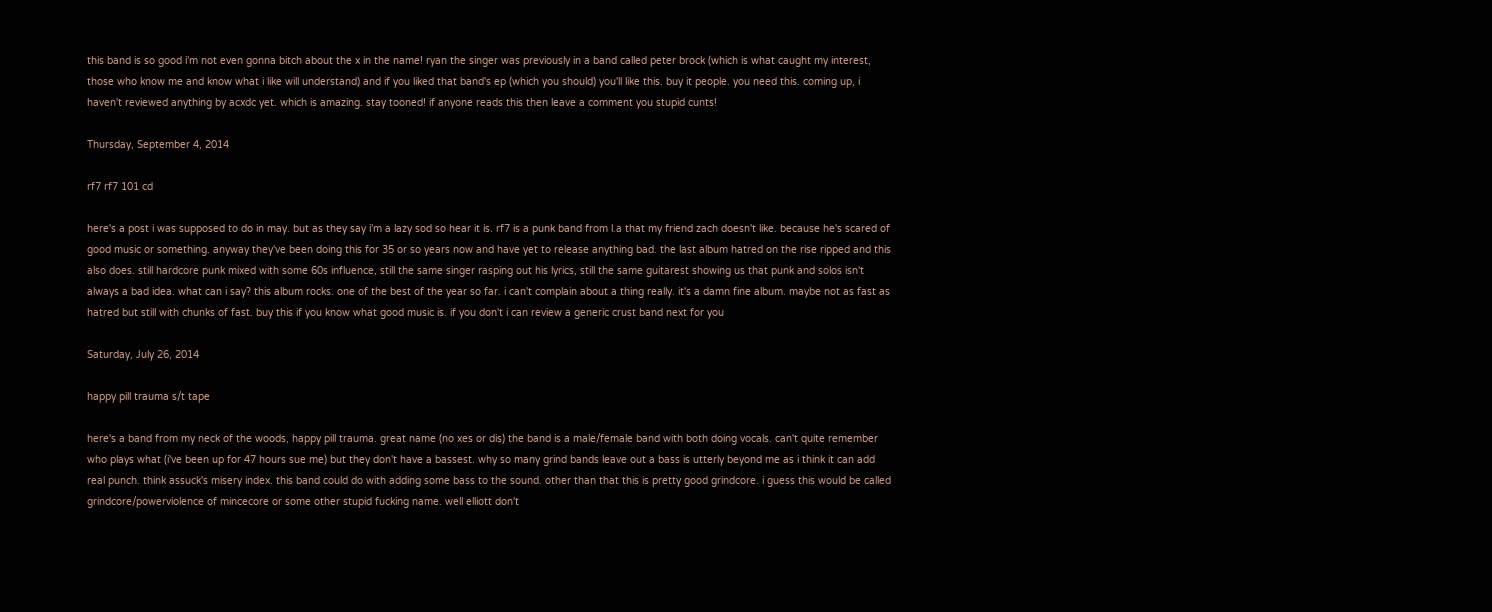this band is so good i'm not even gonna bitch about the x in the name! ryan the singer was previously in a band called peter brock (which is what caught my interest, those who know me and know what i like will understand) and if you liked that band's ep (which you should) you'll like this. buy it people. you need this. coming up, i haven't reviewed anything by acxdc yet. which is amazing. stay tooned! if anyone reads this then leave a comment you stupid cunts!

Thursday, September 4, 2014

rf7 rf7 101 cd

here's a post i was supposed to do in may. but as they say i'm a lazy sod so hear it is. rf7 is a punk band from l.a that my friend zach doesn't like. because he's scared of good music or something. anyway they've been doing this for 35 or so years now and have yet to release anything bad. the last album hatred on the rise ripped and this also does. still hardcore punk mixed with some 60s influence, still the same singer rasping out his lyrics, still the same guitarest showing us that punk and solos isn't always a bad idea. what can i say? this album rocks. one of the best of the year so far. i can't complain about a thing really. it's a damn fine album. maybe not as fast as hatred but still with chunks of fast. buy this if you know what good music is. if you don't i can review a generic crust band next for you

Saturday, July 26, 2014

happy pill trauma s/t tape

here's a band from my neck of the woods, happy pill trauma. great name (no xes or dis) the band is a male/female band with both doing vocals. can't quite remember who plays what (i've been up for 47 hours sue me) but they don't have a bassest. why so many grind bands leave out a bass is utterly beyond me as i think it can add real punch. think assuck's misery index. this band could do with adding some bass to the sound. other than that this is pretty good grindcore. i guess this would be called grindcore/powerviolence of mincecore or some other stupid fucking name. well elliott don't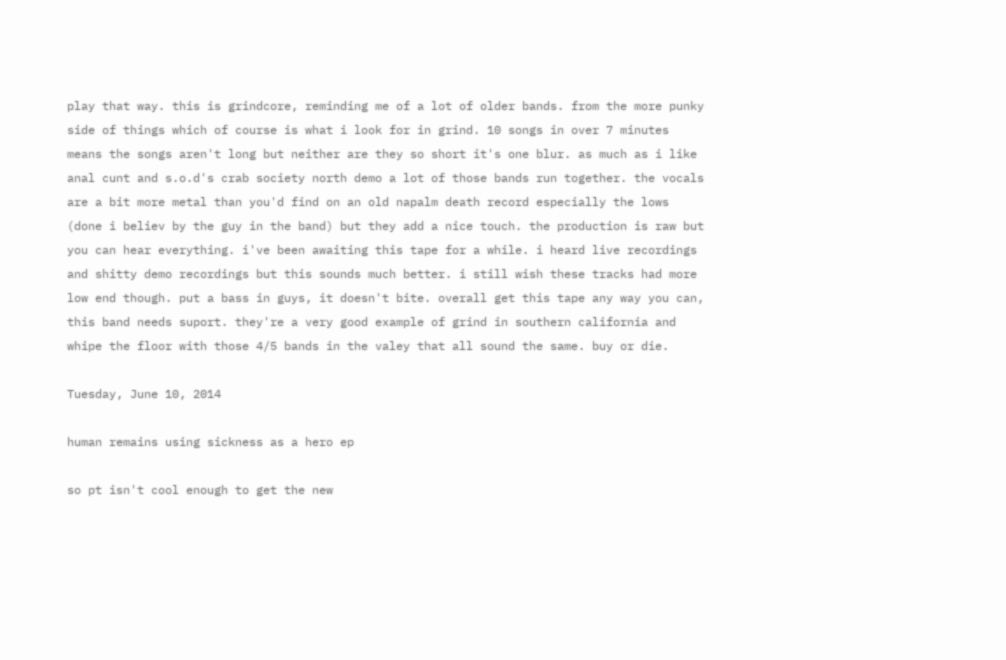play that way. this is grindcore, reminding me of a lot of older bands. from the more punky side of things which of course is what i look for in grind. 10 songs in over 7 minutes means the songs aren't long but neither are they so short it's one blur. as much as i like anal cunt and s.o.d's crab society north demo a lot of those bands run together. the vocals are a bit more metal than you'd find on an old napalm death record especially the lows (done i believ by the guy in the band) but they add a nice touch. the production is raw but you can hear everything. i've been awaiting this tape for a while. i heard live recordings and shitty demo recordings but this sounds much better. i still wish these tracks had more low end though. put a bass in guys, it doesn't bite. overall get this tape any way you can, this band needs suport. they're a very good example of grind in southern california and whipe the floor with those 4/5 bands in the valey that all sound the same. buy or die.

Tuesday, June 10, 2014

human remains using sickness as a hero ep

so pt isn't cool enough to get the new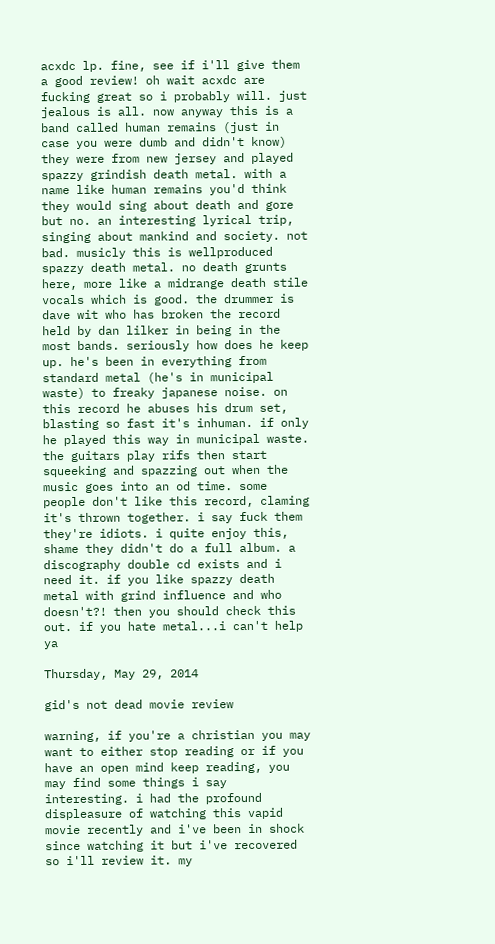acxdc lp. fine, see if i'll give them a good review! oh wait acxdc are fucking great so i probably will. just jealous is all. now anyway this is a band called human remains (just in case you were dumb and didn't know) they were from new jersey and played spazzy grindish death metal. with a name like human remains you'd think they would sing about death and gore but no. an interesting lyrical trip, singing about mankind and society. not bad. musicly this is wellproduced spazzy death metal. no death grunts here, more like a midrange death stile vocals which is good. the drummer is dave wit who has broken the record held by dan lilker in being in the most bands. seriously how does he keep up. he's been in everything from standard metal (he's in municipal waste) to freaky japanese noise. on this record he abuses his drum set, blasting so fast it's inhuman. if only he played this way in municipal waste. the guitars play rifs then start squeeking and spazzing out when the music goes into an od time. some people don't like this record, claming it's thrown together. i say fuck them they're idiots. i quite enjoy this, shame they didn't do a full album. a discography double cd exists and i need it. if you like spazzy death metal with grind influence and who doesn't?! then you should check this out. if you hate metal...i can't help ya

Thursday, May 29, 2014

gid's not dead movie review

warning, if you're a christian you may want to either stop reading or if you have an open mind keep reading, you may find some things i say interesting. i had the profound displeasure of watching this vapid movie recently and i've been in shock since watching it but i've recovered so i'll review it. my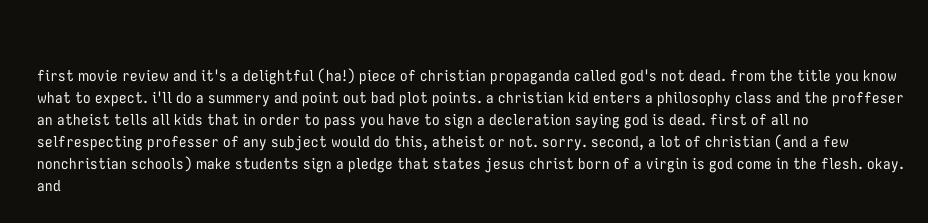first movie review and it's a delightful (ha!) piece of christian propaganda called god's not dead. from the title you know what to expect. i'll do a summery and point out bad plot points. a christian kid enters a philosophy class and the proffeser an atheist tells all kids that in order to pass you have to sign a decleration saying god is dead. first of all no selfrespecting professer of any subject would do this, atheist or not. sorry. second, a lot of christian (and a few nonchristian schools) make students sign a pledge that states jesus christ born of a virgin is god come in the flesh. okay. and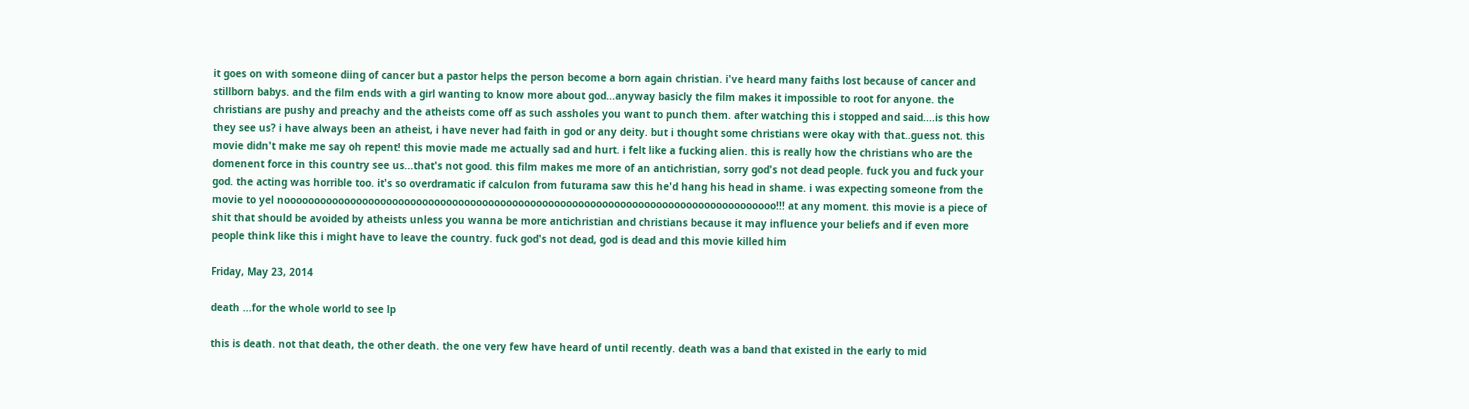it goes on with someone diing of cancer but a pastor helps the person become a born again christian. i've heard many faiths lost because of cancer and stillborn babys. and the film ends with a girl wanting to know more about god...anyway basicly the film makes it impossible to root for anyone. the christians are pushy and preachy and the atheists come off as such assholes you want to punch them. after watching this i stopped and said....is this how they see us? i have always been an atheist, i have never had faith in god or any deity. but i thought some christians were okay with that..guess not. this movie didn't make me say oh repent! this movie made me actually sad and hurt. i felt like a fucking alien. this is really how the christians who are the domenent force in this country see us...that's not good. this film makes me more of an antichristian, sorry god's not dead people. fuck you and fuck your god. the acting was horrible too. it's so overdramatic if calculon from futurama saw this he'd hang his head in shame. i was expecting someone from the movie to yel noooooooooooooooooooooooooooooooooooooooooooooooooooooooooooooooooooooooooooooooooo!!! at any moment. this movie is a piece of shit that should be avoided by atheists unless you wanna be more antichristian and christians because it may influence your beliefs and if even more people think like this i might have to leave the country. fuck god's not dead, god is dead and this movie killed him

Friday, May 23, 2014

death ...for the whole world to see lp

this is death. not that death, the other death. the one very few have heard of until recently. death was a band that existed in the early to mid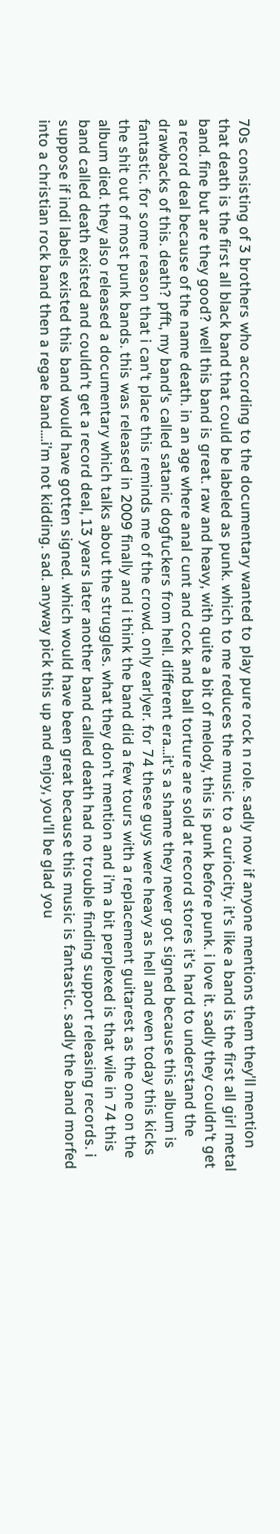70s consisting of 3 brothers who according to the documentary wanted to play pure rock n role. sadly now if anyone mentions them they'll mention that death is the first all black band that could be labeled as punk. which to me reduces the music to a curiocity. it's like a band is the first all girl metal band. fine but are they good? well this band is great. raw and heavy, with quite a bit of melody, this is punk before punk. i love it. sadly they couldn't get a record deal because of the name death. in an age where anal cunt and cock and ball torture are sold at record stores it's hard to understand the drawbacks of this. death? pfft, my band's called satanic dogfuckers from hell. different era...it's a shame they never got signed because this album is fantastic. for some reason that i can't place this reminds me of the crowd. only earlyer. for 74 these guys were heavy as hell and even today this kicks the shit out of most punk bands. this was released in 2009 finally and i think the band did a few tours with a replacement guitarest as the one on the album died. they also released a documentary which talks about the struggles. what they don't mention and i'm a bit perplexed is that wile in 74 this band called death existed and couldn't get a record deal, 13 years later another band called death had no trouble finding support releasing records. i suppose if indi labels existed this band would have gotten signed. which would have been great because this music is fantastic. sadly the band morfed into a christian rock band then a regae band....i'm not kidding. sad. anyway pick this up and enjoy, you'll be glad you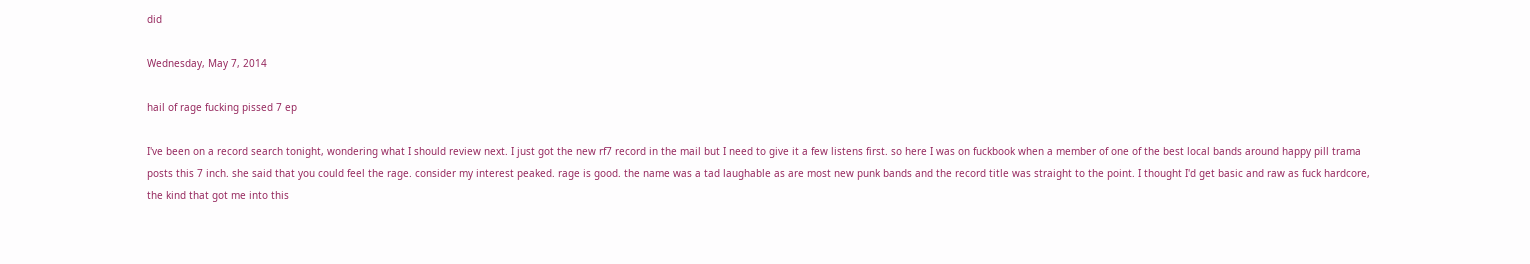did

Wednesday, May 7, 2014

hail of rage fucking pissed 7 ep

I've been on a record search tonight, wondering what I should review next. I just got the new rf7 record in the mail but I need to give it a few listens first. so here I was on fuckbook when a member of one of the best local bands around happy pill trama posts this 7 inch. she said that you could feel the rage. consider my interest peaked. rage is good. the name was a tad laughable as are most new punk bands and the record title was straight to the point. I thought I'd get basic and raw as fuck hardcore, the kind that got me into this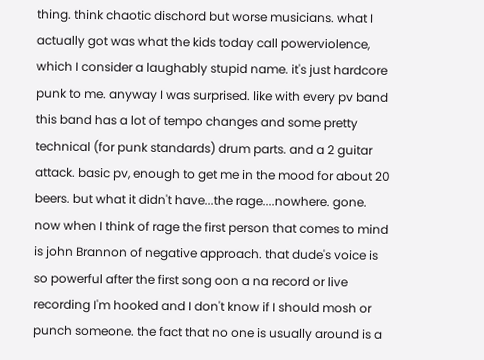thing. think chaotic dischord but worse musicians. what I actually got was what the kids today call powerviolence, which I consider a laughably stupid name. it's just hardcore punk to me. anyway I was surprised. like with every pv band this band has a lot of tempo changes and some pretty technical (for punk standards) drum parts. and a 2 guitar attack. basic pv, enough to get me in the mood for about 20 beers. but what it didn't have...the rage....nowhere. gone. now when I think of rage the first person that comes to mind is john Brannon of negative approach. that dude's voice is so powerful after the first song oon a na record or live recording I'm hooked and I don't know if I should mosh or punch someone. the fact that no one is usually around is a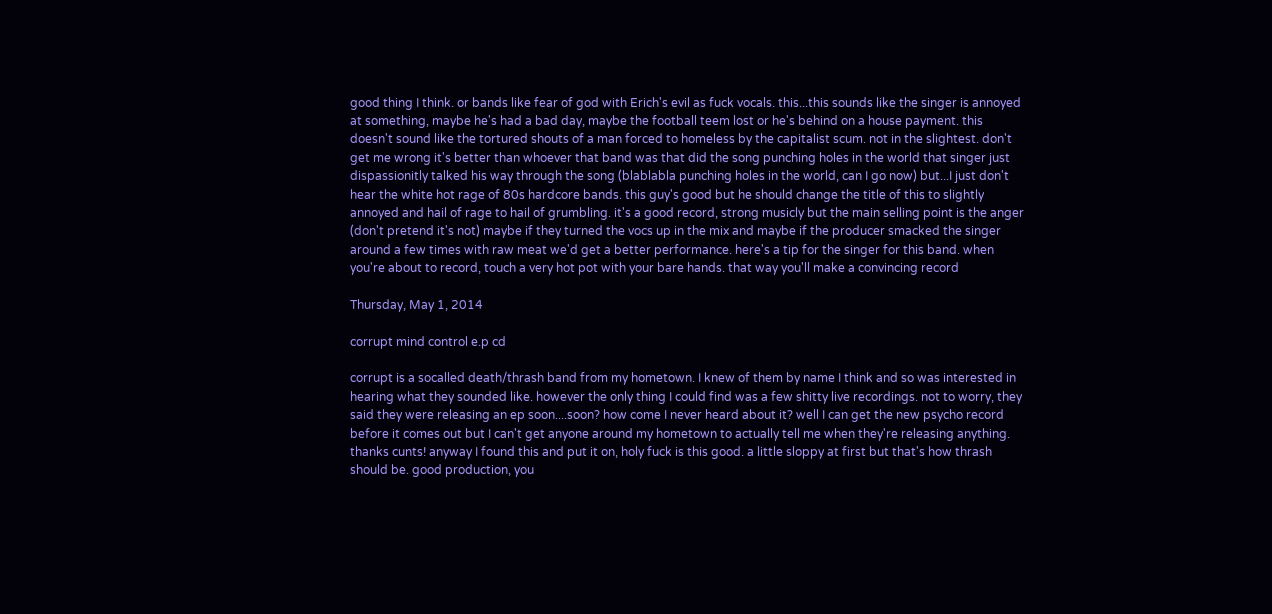good thing I think. or bands like fear of god with Erich's evil as fuck vocals. this...this sounds like the singer is annoyed at something, maybe he's had a bad day, maybe the football teem lost or he's behind on a house payment. this doesn't sound like the tortured shouts of a man forced to homeless by the capitalist scum. not in the slightest. don't get me wrong it's better than whoever that band was that did the song punching holes in the world that singer just dispassionitly talked his way through the song (blablabla punching holes in the world, can I go now) but...I just don't hear the white hot rage of 80s hardcore bands. this guy's good but he should change the title of this to slightly annoyed and hail of rage to hail of grumbling. it's a good record, strong musicly but the main selling point is the anger (don't pretend it's not) maybe if they turned the vocs up in the mix and maybe if the producer smacked the singer around a few times with raw meat we'd get a better performance. here's a tip for the singer for this band. when you're about to record, touch a very hot pot with your bare hands. that way you'll make a convincing record

Thursday, May 1, 2014

corrupt mind control e.p cd

corrupt is a socalled death/thrash band from my hometown. I knew of them by name I think and so was interested in hearing what they sounded like. however the only thing I could find was a few shitty live recordings. not to worry, they said they were releasing an ep soon....soon? how come I never heard about it? well I can get the new psycho record before it comes out but I can't get anyone around my hometown to actually tell me when they're releasing anything. thanks cunts! anyway I found this and put it on, holy fuck is this good. a little sloppy at first but that's how thrash should be. good production, you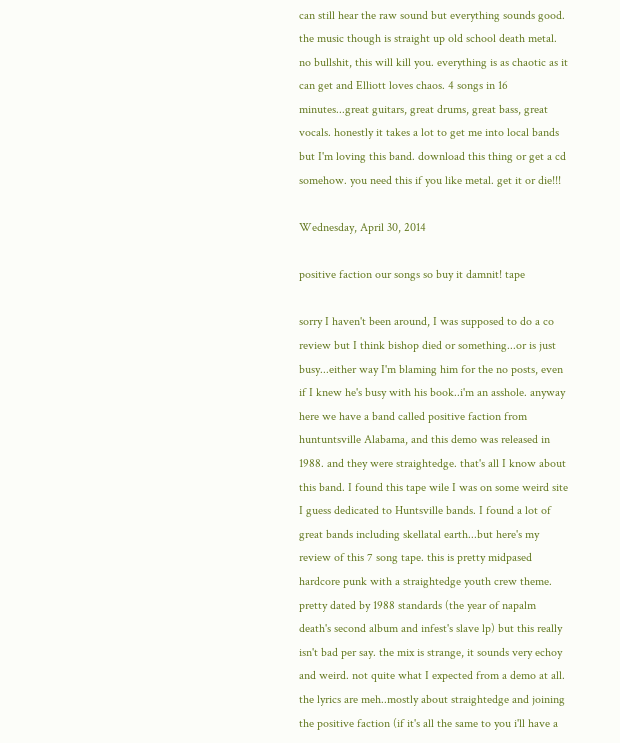can still hear the raw sound but everything sounds good. the music though is straight up old school death metal. no bullshit, this will kill you. everything is as chaotic as it can get and Elliott loves chaos. 4 songs in 16 minutes...great guitars, great drums, great bass, great vocals. honestly it takes a lot to get me into local bands but I'm loving this band. download this thing or get a cd somehow. you need this if you like metal. get it or die!!!

Wednesday, April 30, 2014

positive faction our songs so buy it damnit! tape

sorry I haven't been around, I was supposed to do a co review but I think bishop died or something...or is just busy...either way I'm blaming him for the no posts, even if I knew he's busy with his book..i'm an asshole. anyway here we have a band called positive faction from huntuntsville Alabama, and this demo was released in 1988. and they were straightedge. that's all I know about this band. I found this tape wile I was on some weird site I guess dedicated to Huntsville bands. I found a lot of great bands including skellatal earth...but here's my review of this 7 song tape. this is pretty midpased hardcore punk with a straightedge youth crew theme. pretty dated by 1988 standards (the year of napalm death's second album and infest's slave lp) but this really isn't bad per say. the mix is strange, it sounds very echoy and weird. not quite what I expected from a demo at all. the lyrics are meh..mostly about straightedge and joining the positive faction (if it's all the same to you i'll have a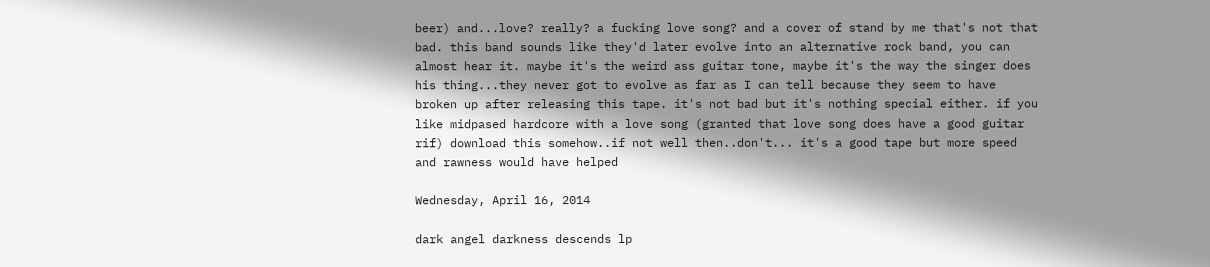beer) and...love? really? a fucking love song? and a cover of stand by me that's not that bad. this band sounds like they'd later evolve into an alternative rock band, you can almost hear it. maybe it's the weird ass guitar tone, maybe it's the way the singer does his thing...they never got to evolve as far as I can tell because they seem to have broken up after releasing this tape. it's not bad but it's nothing special either. if you like midpased hardcore with a love song (granted that love song does have a good guitar rif) download this somehow..if not well then..don't... it's a good tape but more speed and rawness would have helped

Wednesday, April 16, 2014

dark angel darkness descends lp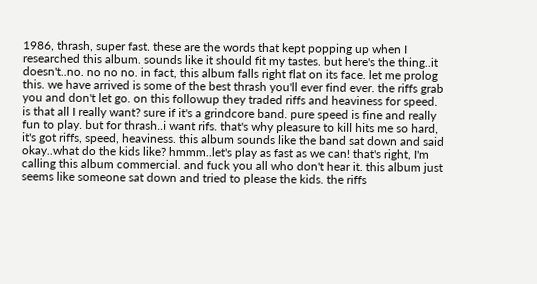1986, thrash, super fast. these are the words that kept popping up when I researched this album. sounds like it should fit my tastes. but here's the thing..it doesn't..no. no no no. in fact, this album falls right flat on its face. let me prolog this. we have arrived is some of the best thrash you'll ever find ever. the riffs grab you and don't let go. on this followup they traded riffs and heaviness for speed. is that all I really want? sure if it's a grindcore band. pure speed is fine and really fun to play. but for thrash..i want rifs. that's why pleasure to kill hits me so hard, it's got riffs, speed, heaviness. this album sounds like the band sat down and said okay..what do the kids like? hmmm..let's play as fast as we can! that's right, I'm calling this album commercial. and fuck you all who don't hear it. this album just seems like someone sat down and tried to please the kids. the riffs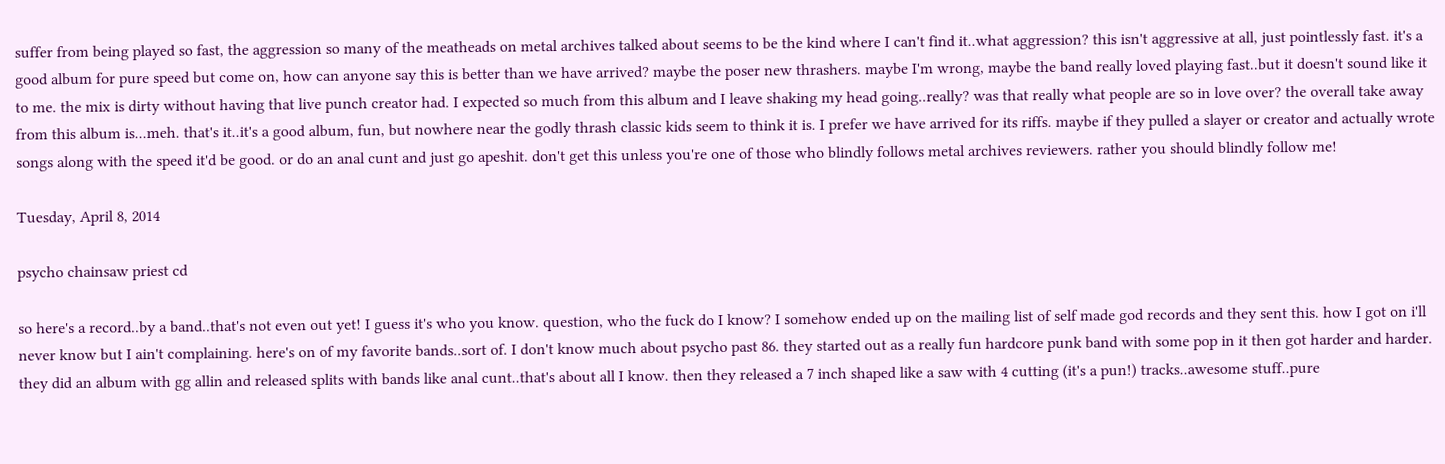suffer from being played so fast, the aggression so many of the meatheads on metal archives talked about seems to be the kind where I can't find it..what aggression? this isn't aggressive at all, just pointlessly fast. it's a good album for pure speed but come on, how can anyone say this is better than we have arrived? maybe the poser new thrashers. maybe I'm wrong, maybe the band really loved playing fast..but it doesn't sound like it to me. the mix is dirty without having that live punch creator had. I expected so much from this album and I leave shaking my head going..really? was that really what people are so in love over? the overall take away from this album is...meh. that's it..it's a good album, fun, but nowhere near the godly thrash classic kids seem to think it is. I prefer we have arrived for its riffs. maybe if they pulled a slayer or creator and actually wrote songs along with the speed it'd be good. or do an anal cunt and just go apeshit. don't get this unless you're one of those who blindly follows metal archives reviewers. rather you should blindly follow me!

Tuesday, April 8, 2014

psycho chainsaw priest cd

so here's a record..by a band..that's not even out yet! I guess it's who you know. question, who the fuck do I know? I somehow ended up on the mailing list of self made god records and they sent this. how I got on i'll never know but I ain't complaining. here's on of my favorite bands..sort of. I don't know much about psycho past 86. they started out as a really fun hardcore punk band with some pop in it then got harder and harder. they did an album with gg allin and released splits with bands like anal cunt..that's about all I know. then they released a 7 inch shaped like a saw with 4 cutting (it's a pun!) tracks..awesome stuff..pure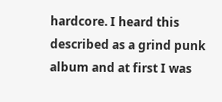hardcore. I heard this described as a grind punk album and at first I was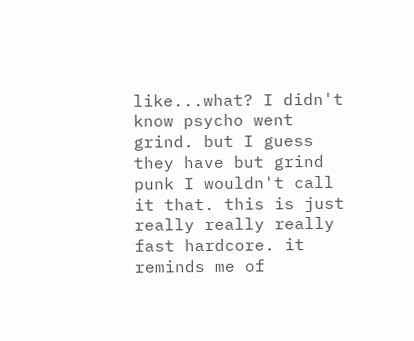like...what? I didn't know psycho went grind. but I guess they have but grind punk I wouldn't call it that. this is just really really really fast hardcore. it reminds me of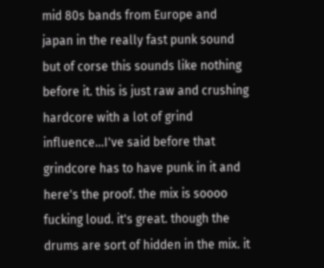mid 80s bands from Europe and japan in the really fast punk sound but of corse this sounds like nothing before it. this is just raw and crushing hardcore with a lot of grind influence...I've said before that grindcore has to have punk in it and here's the proof. the mix is soooo fucking loud. it's great. though the drums are sort of hidden in the mix. it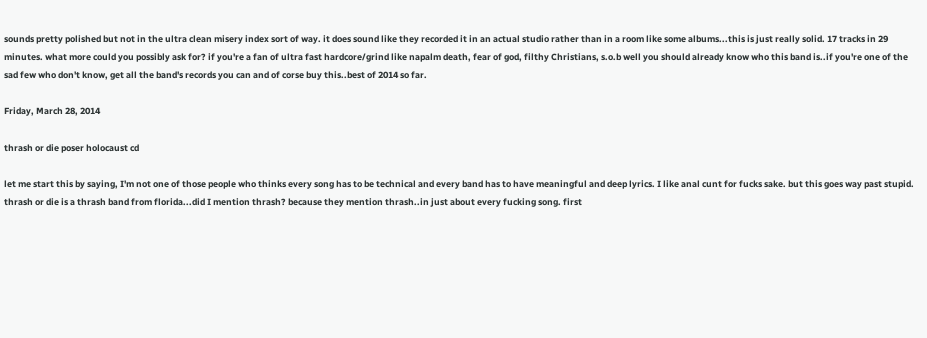sounds pretty polished but not in the ultra clean misery index sort of way. it does sound like they recorded it in an actual studio rather than in a room like some albums...this is just really solid. 17 tracks in 29 minutes. what more could you possibly ask for? if you're a fan of ultra fast hardcore/grind like napalm death, fear of god, filthy Christians, s.o.b well you should already know who this band is..if you're one of the sad few who don't know, get all the band's records you can and of corse buy this..best of 2014 so far.

Friday, March 28, 2014

thrash or die poser holocaust cd

let me start this by saying, I'm not one of those people who thinks every song has to be technical and every band has to have meaningful and deep lyrics. I like anal cunt for fucks sake. but this goes way past stupid. thrash or die is a thrash band from florida...did I mention thrash? because they mention thrash..in just about every fucking song. first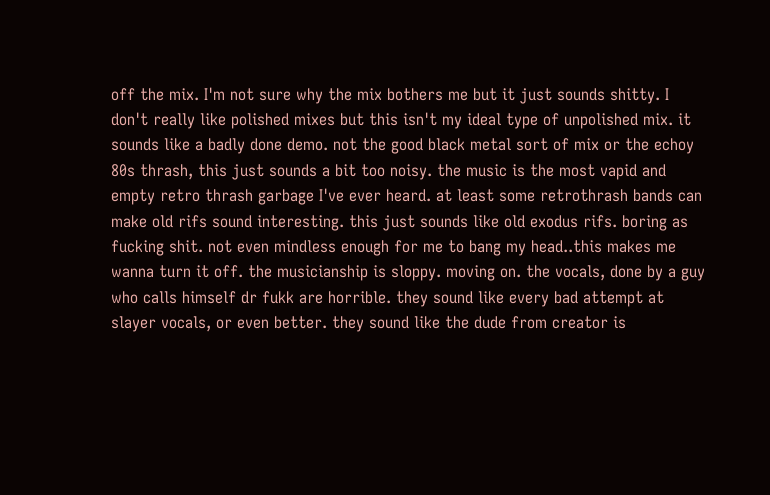off the mix. I'm not sure why the mix bothers me but it just sounds shitty. I don't really like polished mixes but this isn't my ideal type of unpolished mix. it sounds like a badly done demo. not the good black metal sort of mix or the echoy 80s thrash, this just sounds a bit too noisy. the music is the most vapid and empty retro thrash garbage I've ever heard. at least some retrothrash bands can make old rifs sound interesting. this just sounds like old exodus rifs. boring as fucking shit. not even mindless enough for me to bang my head..this makes me wanna turn it off. the musicianship is sloppy. moving on. the vocals, done by a guy who calls himself dr fukk are horrible. they sound like every bad attempt at slayer vocals, or even better. they sound like the dude from creator is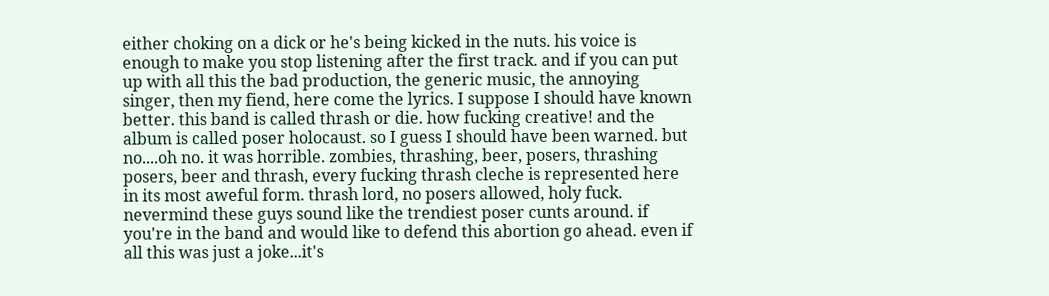either choking on a dick or he's being kicked in the nuts. his voice is enough to make you stop listening after the first track. and if you can put up with all this the bad production, the generic music, the annoying singer, then my fiend, here come the lyrics. I suppose I should have known better. this band is called thrash or die. how fucking creative! and the album is called poser holocaust. so I guess I should have been warned. but no....oh no. it was horrible. zombies, thrashing, beer, posers, thrashing posers, beer and thrash, every fucking thrash cleche is represented here in its most aweful form. thrash lord, no posers allowed, holy fuck. nevermind these guys sound like the trendiest poser cunts around. if you're in the band and would like to defend this abortion go ahead. even if all this was just a joke...it's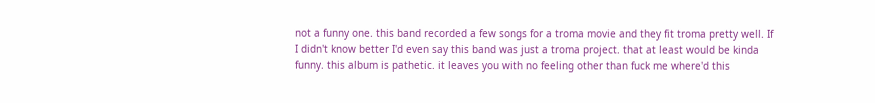not a funny one. this band recorded a few songs for a troma movie and they fit troma pretty well. If I didn't know better I'd even say this band was just a troma project. that at least would be kinda funny. this album is pathetic. it leaves you with no feeling other than fuck me where'd this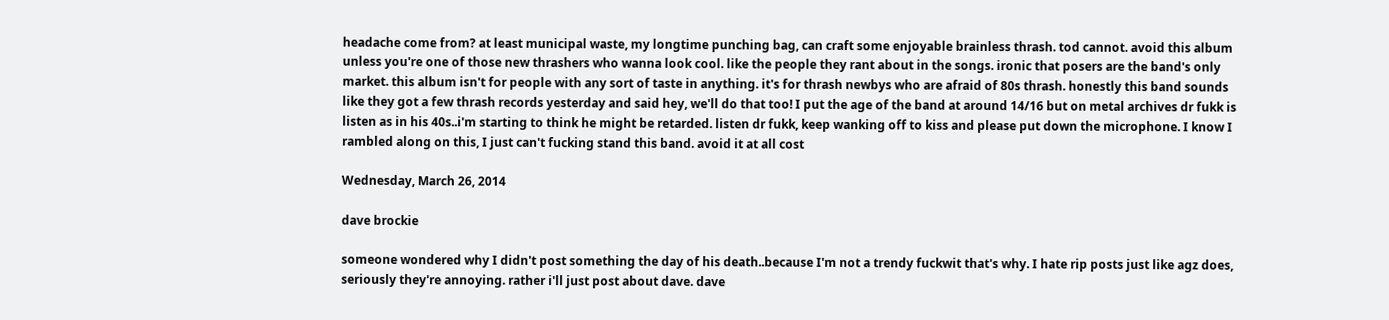headache come from? at least municipal waste, my longtime punching bag, can craft some enjoyable brainless thrash. tod cannot. avoid this album unless you're one of those new thrashers who wanna look cool. like the people they rant about in the songs. ironic that posers are the band's only market. this album isn't for people with any sort of taste in anything. it's for thrash newbys who are afraid of 80s thrash. honestly this band sounds like they got a few thrash records yesterday and said hey, we'll do that too! I put the age of the band at around 14/16 but on metal archives dr fukk is listen as in his 40s..i'm starting to think he might be retarded. listen dr fukk, keep wanking off to kiss and please put down the microphone. I know I rambled along on this, I just can't fucking stand this band. avoid it at all cost

Wednesday, March 26, 2014

dave brockie

someone wondered why I didn't post something the day of his death..because I'm not a trendy fuckwit that's why. I hate rip posts just like agz does, seriously they're annoying. rather i'll just post about dave. dave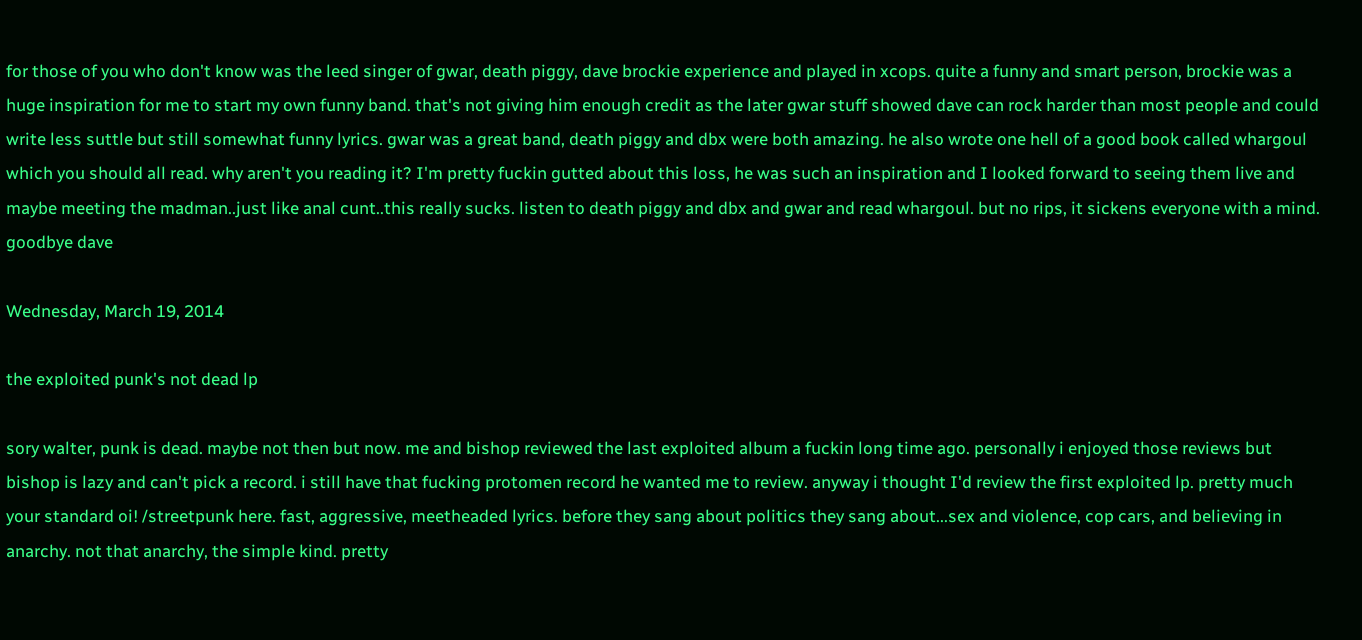for those of you who don't know was the leed singer of gwar, death piggy, dave brockie experience and played in xcops. quite a funny and smart person, brockie was a huge inspiration for me to start my own funny band. that's not giving him enough credit as the later gwar stuff showed dave can rock harder than most people and could write less suttle but still somewhat funny lyrics. gwar was a great band, death piggy and dbx were both amazing. he also wrote one hell of a good book called whargoul which you should all read. why aren't you reading it? I'm pretty fuckin gutted about this loss, he was such an inspiration and I looked forward to seeing them live and maybe meeting the madman..just like anal cunt..this really sucks. listen to death piggy and dbx and gwar and read whargoul. but no rips, it sickens everyone with a mind. goodbye dave

Wednesday, March 19, 2014

the exploited punk's not dead lp

sory walter, punk is dead. maybe not then but now. me and bishop reviewed the last exploited album a fuckin long time ago. personally i enjoyed those reviews but bishop is lazy and can't pick a record. i still have that fucking protomen record he wanted me to review. anyway i thought I'd review the first exploited lp. pretty much your standard oi! /streetpunk here. fast, aggressive, meetheaded lyrics. before they sang about politics they sang about...sex and violence, cop cars, and believing in anarchy. not that anarchy, the simple kind. pretty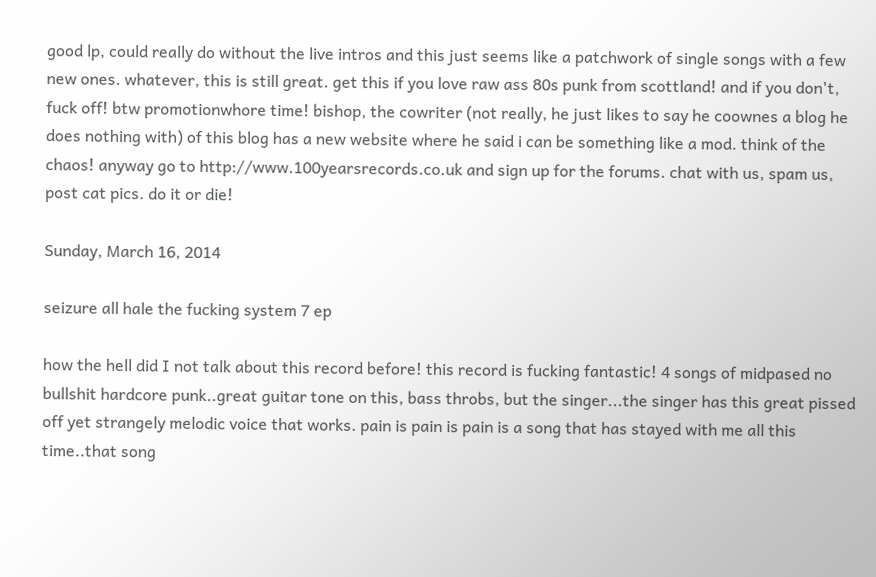good lp, could really do without the live intros and this just seems like a patchwork of single songs with a few new ones. whatever, this is still great. get this if you love raw ass 80s punk from scottland! and if you don't, fuck off! btw promotionwhore time! bishop, the cowriter (not really, he just likes to say he coownes a blog he does nothing with) of this blog has a new website where he said i can be something like a mod. think of the chaos! anyway go to http://www.100yearsrecords.co.uk and sign up for the forums. chat with us, spam us, post cat pics. do it or die!

Sunday, March 16, 2014

seizure all hale the fucking system 7 ep

how the hell did I not talk about this record before! this record is fucking fantastic! 4 songs of midpased no bullshit hardcore punk..great guitar tone on this, bass throbs, but the singer...the singer has this great pissed off yet strangely melodic voice that works. pain is pain is pain is a song that has stayed with me all this time..that song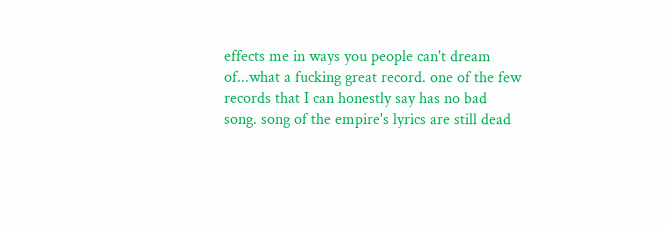effects me in ways you people can't dream of...what a fucking great record. one of the few records that I can honestly say has no bad song. song of the empire's lyrics are still dead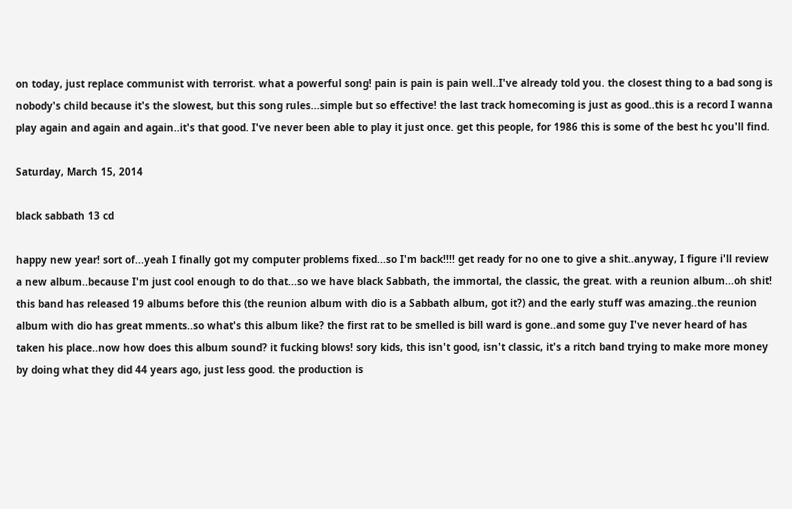on today, just replace communist with terrorist. what a powerful song! pain is pain is pain well..I've already told you. the closest thing to a bad song is nobody's child because it's the slowest, but this song rules...simple but so effective! the last track homecoming is just as good..this is a record I wanna play again and again and again..it's that good. I've never been able to play it just once. get this people, for 1986 this is some of the best hc you'll find.

Saturday, March 15, 2014

black sabbath 13 cd

happy new year! sort of...yeah I finally got my computer problems fixed...so I'm back!!!! get ready for no one to give a shit..anyway, I figure i'll review a new album..because I'm just cool enough to do that...so we have black Sabbath, the immortal, the classic, the great. with a reunion album...oh shit! this band has released 19 albums before this (the reunion album with dio is a Sabbath album, got it?) and the early stuff was amazing..the reunion album with dio has great mments..so what's this album like? the first rat to be smelled is bill ward is gone..and some guy I've never heard of has taken his place..now how does this album sound? it fucking blows! sory kids, this isn't good, isn't classic, it's a ritch band trying to make more money by doing what they did 44 years ago, just less good. the production is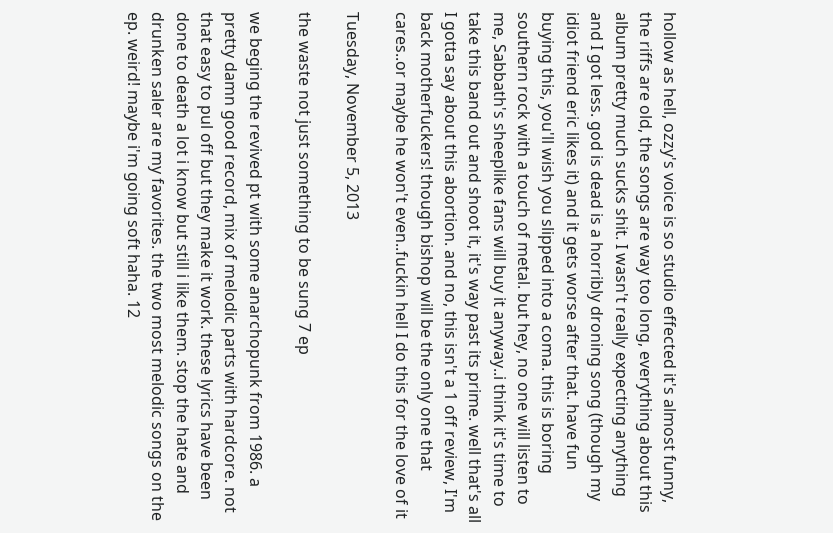hollow as hell, ozzy's voice is so studio effected it's almost funny, the riffs are old, the songs are way too long, everything about this album pretty much sucks shit. I wasn't really expecting anything and I got less. god is dead is a horribly droning song (though my idiot friend eric likes it) and it gets worse after that. have fun buying this, you'll wish you slipped into a coma. this is boring southern rock with a touch of metal. but hey, no one will listen to me, Sabbath's sheeplike fans will buy it anyway..i think it's time to take this band out and shoot it, it's way past its prime. well that's all I gotta say about this abortion. and no, this isn't a 1 off review, I'm back motherfuckers! though bishop will be the only one that cares..or maybe he won't even..fuckin hell I do this for the love of it

Tuesday, November 5, 2013

the waste not just something to be sung 7 ep

we beging the revived pt with some anarchopunk from 1986. a pretty damn good record, mix of melodic parts with hardcore. not that easy to pul off but they make it work. these lyrics have been done to death a lot i know but still i like them. stop the hate and drunken saler are my favorites. the two most melodic songs on the ep. weird! maybe i'm going soft haha. 12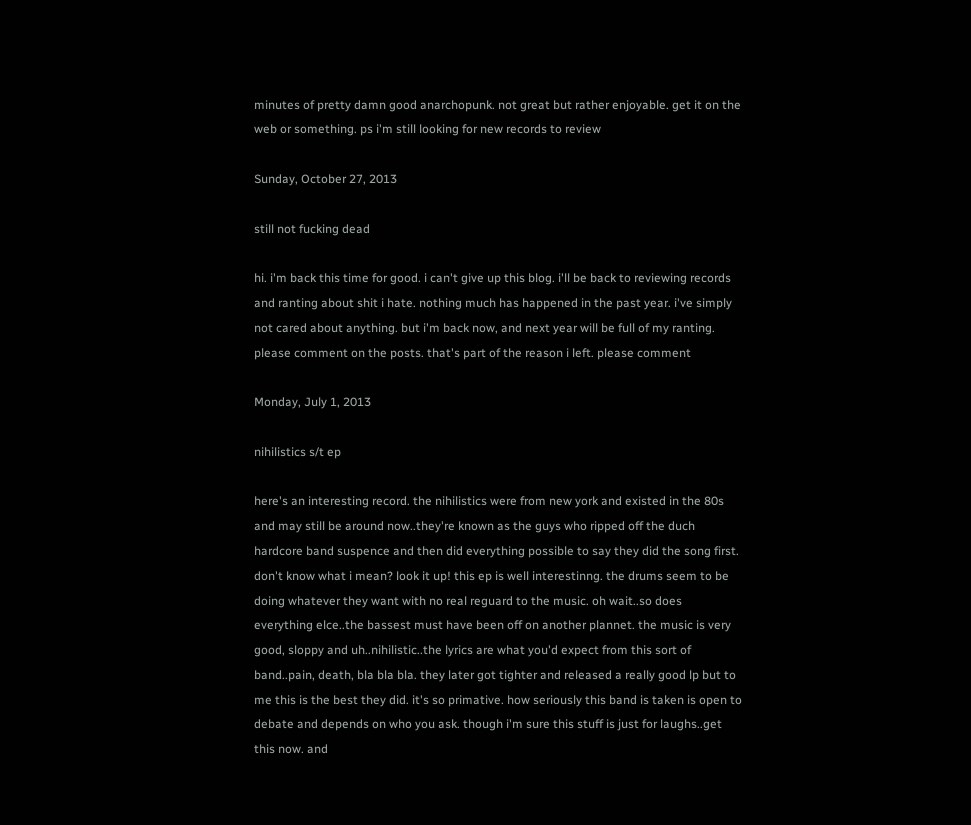minutes of pretty damn good anarchopunk. not great but rather enjoyable. get it on the web or something. ps i'm still looking for new records to review

Sunday, October 27, 2013

still not fucking dead

hi. i'm back this time for good. i can't give up this blog. i'll be back to reviewing records and ranting about shit i hate. nothing much has happened in the past year. i've simply not cared about anything. but i'm back now, and next year will be full of my ranting. please comment on the posts. that's part of the reason i left. please comment

Monday, July 1, 2013

nihilistics s/t ep

here's an interesting record. the nihilistics were from new york and existed in the 80s and may still be around now..they're known as the guys who ripped off the duch hardcore band suspence and then did everything possible to say they did the song first. don't know what i mean? look it up! this ep is well interestinng. the drums seem to be doing whatever they want with no real reguard to the music. oh wait..so does everything elce..the bassest must have been off on another plannet. the music is very good, sloppy and uh..nihilistic..the lyrics are what you'd expect from this sort of band..pain, death, bla bla bla. they later got tighter and released a really good lp but to me this is the best they did. it's so primative. how seriously this band is taken is open to debate and depends on who you ask. though i'm sure this stuff is just for laughs..get this now. and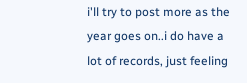i'll try to post more as the year goes on..i do have a lot of records, just feeling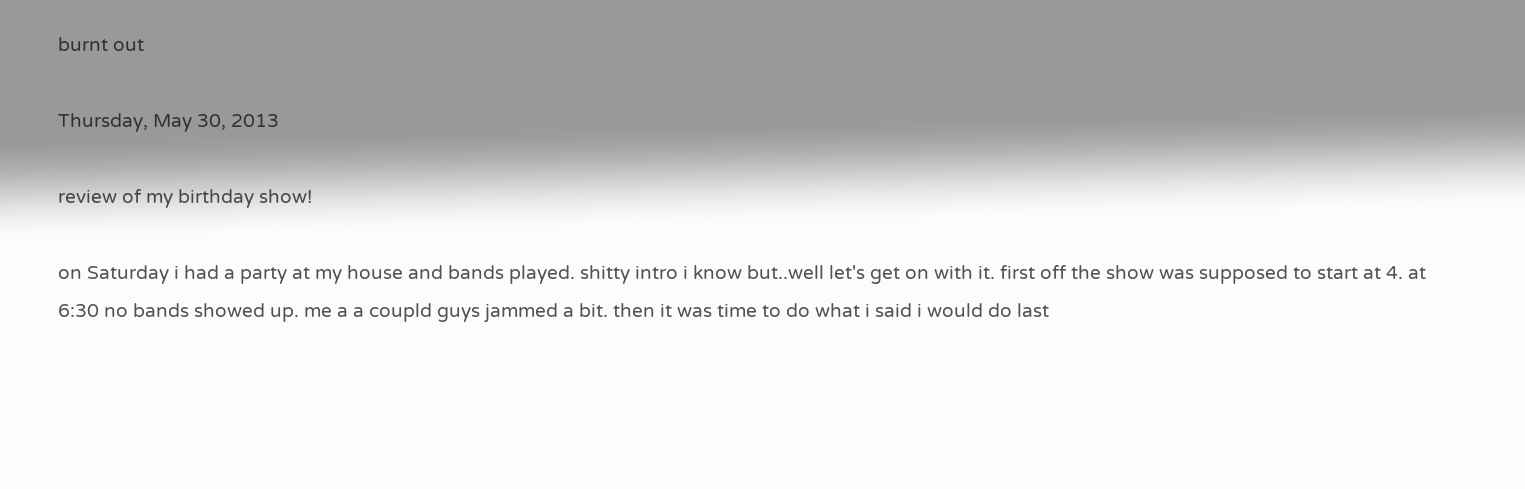burnt out

Thursday, May 30, 2013

review of my birthday show!

on Saturday i had a party at my house and bands played. shitty intro i know but..well let's get on with it. first off the show was supposed to start at 4. at 6:30 no bands showed up. me a a coupld guys jammed a bit. then it was time to do what i said i would do last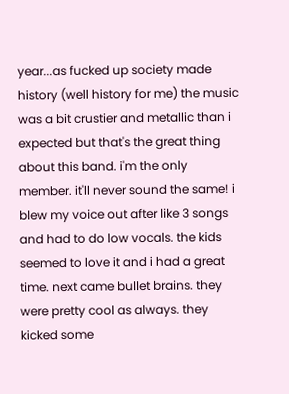year...as fucked up society made history (well history for me) the music was a bit crustier and metallic than i expected but that's the great thing about this band. i'm the only member. it'll never sound the same! i blew my voice out after like 3 songs and had to do low vocals. the kids seemed to love it and i had a great time. next came bullet brains. they were pretty cool as always. they kicked some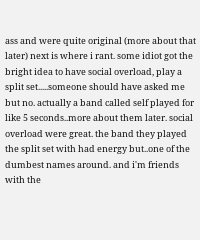ass and were quite original (more about that later) next is where i rant. some idiot got the bright idea to have social overload, play a split set.....someone should have asked me but no. actually a band called self played for like 5 seconds..more about them later. social overload were great. the band they played the split set with had energy but..one of the dumbest names around. and i'm friends with the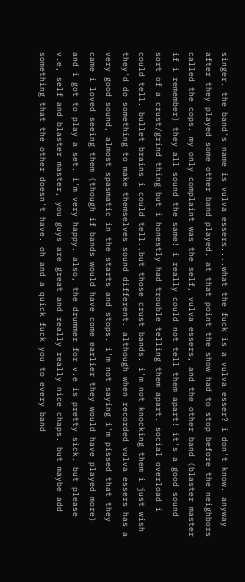singer. the band's name is vulva essers....what the fuck is a vulva esser? i don't know. anyway after they played some other band played. at that point the show had to stop before the neighbors called the cops. my only complaint was the self, vulva essers, and the other band (blaster master if i remember) they all sound the same! i really could not tell them apart! it's a good sound sort of a crust/grind thing but i honestly had trouble telling them apart. social overload i could tell. bullet brains i could tell..but those crust bands. i'm not knocking them i just wish they'd do something to make themselves sound different. although when recorded vulva essers has a very good sound, almost spasmatic in the starts and stops. i'm not saying i'm pissed that they came i loved seeing them (though if bands would have come earlier they would have played more) and i got to play a set. i'm very happy. also, the drummer for v.e is pretty sick. but please v.e, self and blaster master, you guys are great and really really nice chaps. but maybe add something that the other doesn't have. oh and a quick fuck you to every band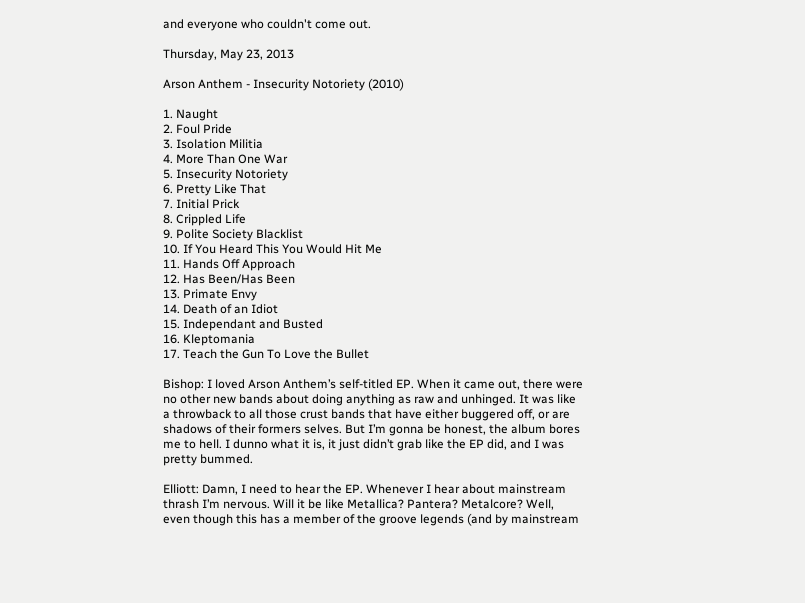and everyone who couldn't come out.

Thursday, May 23, 2013

Arson Anthem - Insecurity Notoriety (2010)

1. Naught
2. Foul Pride
3. Isolation Militia
4. More Than One War
5. Insecurity Notoriety
6. Pretty Like That
7. Initial Prick
8. Crippled Life
9. Polite Society Blacklist
10. If You Heard This You Would Hit Me
11. Hands Off Approach
12. Has Been/Has Been
13. Primate Envy
14. Death of an Idiot
15. Independant and Busted
16. Kleptomania
17. Teach the Gun To Love the Bullet

Bishop: I loved Arson Anthem’s self-titled EP. When it came out, there were no other new bands about doing anything as raw and unhinged. It was like a throwback to all those crust bands that have either buggered off, or are shadows of their formers selves. But I’m gonna be honest, the album bores me to hell. I dunno what it is, it just didn’t grab like the EP did, and I was pretty bummed.

Elliott: Damn, I need to hear the EP. Whenever I hear about mainstream thrash I’m nervous. Will it be like Metallica? Pantera? Metalcore? Well, even though this has a member of the groove legends (and by mainstream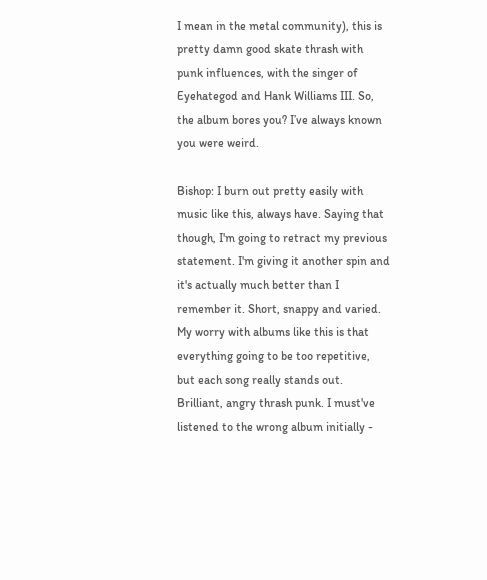I mean in the metal community), this is pretty damn good skate thrash with punk influences, with the singer of Eyehategod and Hank Williams III. So, the album bores you? I’ve always known you were weird.

Bishop: I burn out pretty easily with music like this, always have. Saying that though, I'm going to retract my previous statement. I'm giving it another spin and it's actually much better than I remember it. Short, snappy and varied. My worry with albums like this is that everything going to be too repetitive, but each song really stands out. Brilliant, angry thrash punk. I must've listened to the wrong album initially -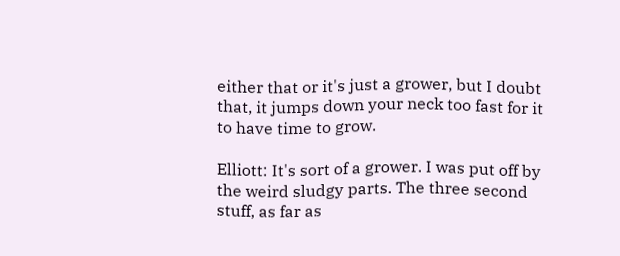either that or it's just a grower, but I doubt that, it jumps down your neck too fast for it to have time to grow.

Elliott: It's sort of a grower. I was put off by the weird sludgy parts. The three second stuff, as far as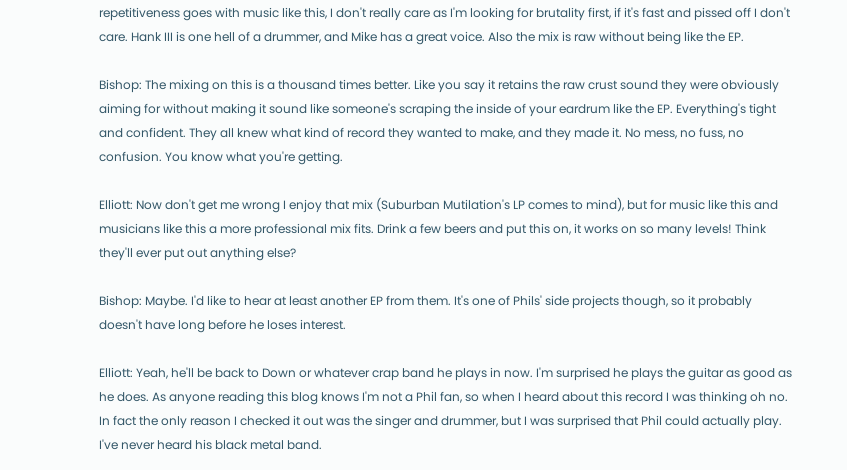repetitiveness goes with music like this, I don't really care as I'm looking for brutality first, if it's fast and pissed off I don't care. Hank III is one hell of a drummer, and Mike has a great voice. Also the mix is raw without being like the EP.

Bishop: The mixing on this is a thousand times better. Like you say it retains the raw crust sound they were obviously aiming for without making it sound like someone's scraping the inside of your eardrum like the EP. Everything's tight and confident. They all knew what kind of record they wanted to make, and they made it. No mess, no fuss, no confusion. You know what you're getting.

Elliott: Now don't get me wrong I enjoy that mix (Suburban Mutilation's LP comes to mind), but for music like this and musicians like this a more professional mix fits. Drink a few beers and put this on, it works on so many levels! Think they'll ever put out anything else?

Bishop: Maybe. I'd like to hear at least another EP from them. It's one of Phils' side projects though, so it probably doesn't have long before he loses interest.

Elliott: Yeah, he'll be back to Down or whatever crap band he plays in now. I'm surprised he plays the guitar as good as he does. As anyone reading this blog knows I'm not a Phil fan, so when I heard about this record I was thinking oh no. In fact the only reason I checked it out was the singer and drummer, but I was surprised that Phil could actually play. I've never heard his black metal band.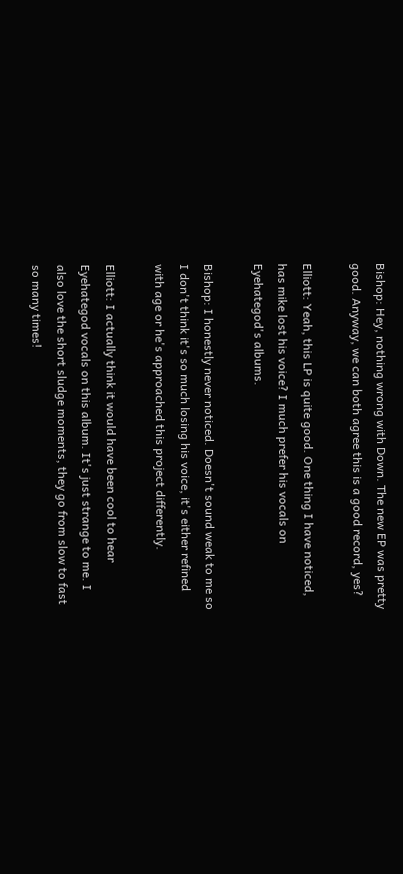Bishop: Hey, nothing wrong with Down. The new EP was pretty good. Anyway, we can both agree this is a good record, yes?

Elliott: Yeah, this LP is quite good. One thing I have noticed, has mike lost his voice? I much prefer his vocals on Eyehategod's albums.

Bishop: I honestly never noticed. Doesn't sound weak to me so I don't think it's so much losing his voice, it's either refined with age or he's approached this project differently.

Elliott: I actually think it would have been cool to hear Eyehategod vocals on this album. It's just strange to me. I also love the short sludge moments, they go from slow to fast so many times!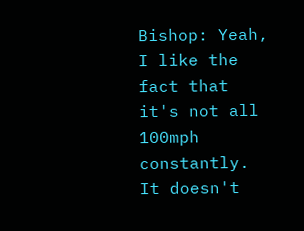Bishop: Yeah, I like the fact that it's not all 100mph constantly. It doesn't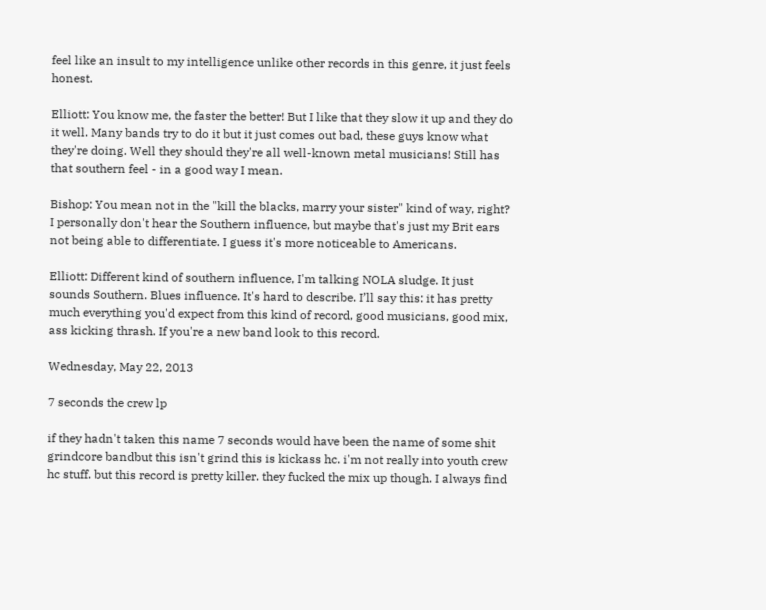feel like an insult to my intelligence unlike other records in this genre, it just feels honest.

Elliott: You know me, the faster the better! But I like that they slow it up and they do it well. Many bands try to do it but it just comes out bad, these guys know what they're doing. Well they should they're all well-known metal musicians! Still has that southern feel - in a good way I mean.

Bishop: You mean not in the "kill the blacks, marry your sister" kind of way, right? I personally don't hear the Southern influence, but maybe that's just my Brit ears not being able to differentiate. I guess it's more noticeable to Americans.

Elliott: Different kind of southern influence, I'm talking NOLA sludge. It just sounds Southern. Blues influence. It's hard to describe. I’ll say this: it has pretty much everything you'd expect from this kind of record, good musicians, good mix, ass kicking thrash. If you're a new band look to this record.

Wednesday, May 22, 2013

7 seconds the crew lp

if they hadn't taken this name 7 seconds would have been the name of some shit grindcore bandbut this isn't grind this is kickass hc. i'm not really into youth crew hc stuff. but this record is pretty killer. they fucked the mix up though. I always find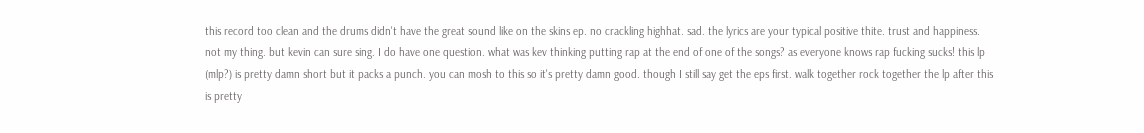this record too clean and the drums didn't have the great sound like on the skins ep. no crackling highhat. sad. the lyrics are your typical positive thite. trust and happiness. not my thing. but kevin can sure sing. I do have one question. what was kev thinking putting rap at the end of one of the songs? as everyone knows rap fucking sucks! this lp (mlp?) is pretty damn short but it packs a punch. you can mosh to this so it's pretty damn good. though I still say get the eps first. walk together rock together the lp after this is pretty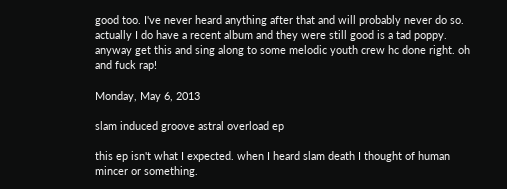good too. I've never heard anything after that and will probably never do so. actually I do have a recent album and they were still good is a tad poppy. anyway get this and sing along to some melodic youth crew hc done right. oh and fuck rap!

Monday, May 6, 2013

slam induced groove astral overload ep

this ep isn't what I expected. when I heard slam death I thought of human mincer or something.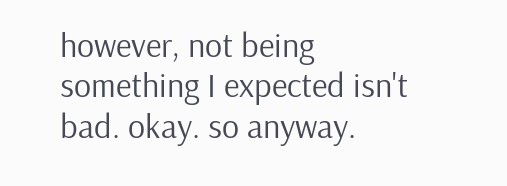however, not being something I expected isn't bad. okay. so anyway.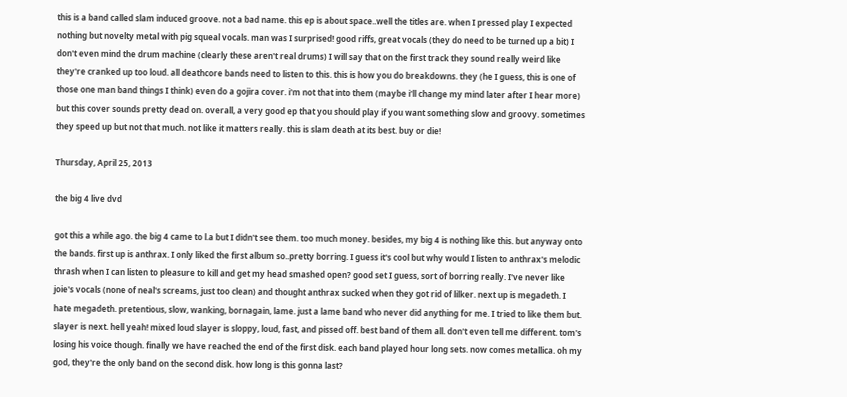this is a band called slam induced groove. not a bad name. this ep is about space..well the titles are. when I pressed play I expected nothing but novelty metal with pig squeal vocals. man was I surprised! good riffs, great vocals (they do need to be turned up a bit) I don't even mind the drum machine (clearly these aren't real drums) I will say that on the first track they sound really weird like they're cranked up too loud. all deathcore bands need to listen to this. this is how you do breakdowns. they (he I guess, this is one of those one man band things I think) even do a gojira cover. i'm not that into them (maybe i'll change my mind later after I hear more) but this cover sounds pretty dead on. overall, a very good ep that you should play if you want something slow and groovy. sometimes they speed up but not that much. not like it matters really. this is slam death at its best. buy or die!

Thursday, April 25, 2013

the big 4 live dvd

got this a while ago. the big 4 came to l.a but I didn't see them. too much money. besides, my big 4 is nothing like this. but anyway onto the bands. first up is anthrax. I only liked the first album so..pretty borring. I guess it's cool but why would I listen to anthrax's melodic thrash when I can listen to pleasure to kill and get my head smashed open? good set I guess, sort of borring really. I've never like joie's vocals (none of neal's screams, just too clean) and thought anthrax sucked when they got rid of lilker. next up is megadeth. I hate megadeth. pretentious, slow, wanking, bornagain, lame. just a lame band who never did anything for me. I tried to like them but. slayer is next. hell yeah! mixed loud slayer is sloppy, loud, fast, and pissed off. best band of them all. don't even tell me different. tom's losing his voice though. finally we have reached the end of the first disk. each band played hour long sets. now comes metallica. oh my god, they're the only band on the second disk. how long is this gonna last?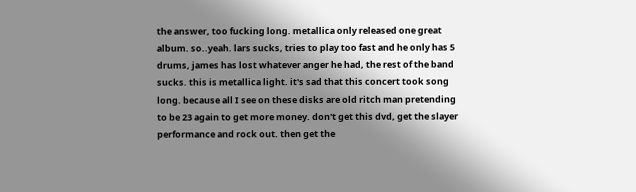the answer, too fucking long. metallica only released one great album. so..yeah. lars sucks, tries to play too fast and he only has 5 drums, james has lost whatever anger he had, the rest of the band sucks. this is metallica light. it's sad that this concert took song long. because all I see on these disks are old ritch man pretending to be 23 again to get more money. don't get this dvd, get the slayer performance and rock out. then get the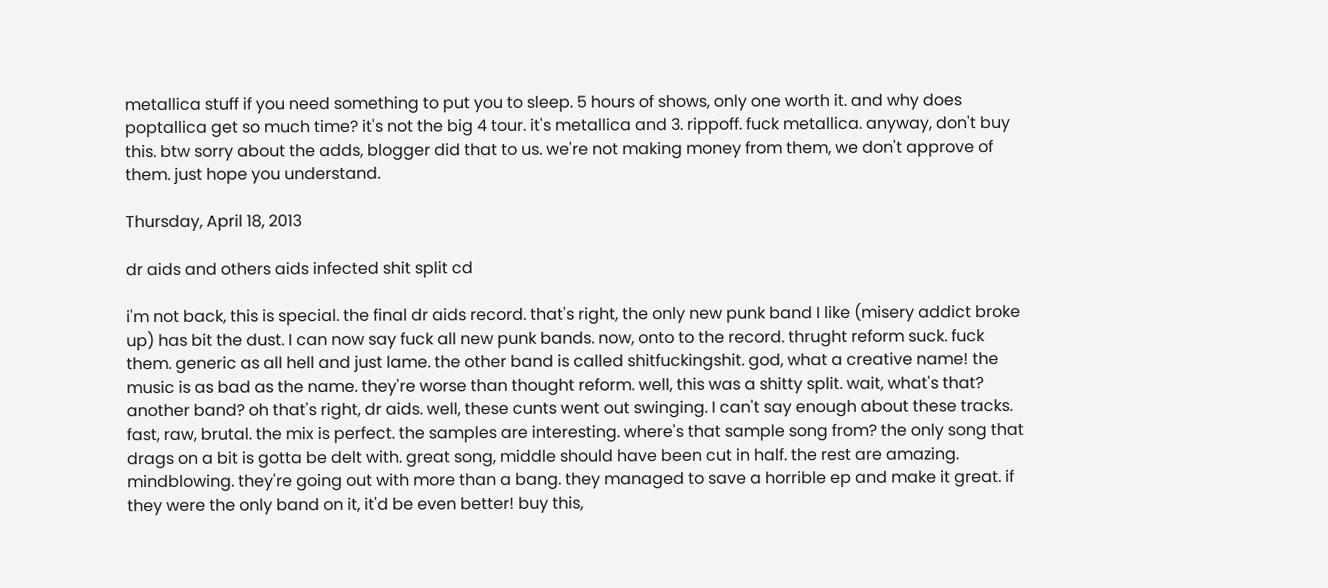metallica stuff if you need something to put you to sleep. 5 hours of shows, only one worth it. and why does poptallica get so much time? it's not the big 4 tour. it's metallica and 3. rippoff. fuck metallica. anyway, don't buy this. btw sorry about the adds, blogger did that to us. we're not making money from them, we don't approve of them. just hope you understand.

Thursday, April 18, 2013

dr aids and others aids infected shit split cd

i'm not back, this is special. the final dr aids record. that's right, the only new punk band I like (misery addict broke up) has bit the dust. I can now say fuck all new punk bands. now, onto to the record. thrught reform suck. fuck them. generic as all hell and just lame. the other band is called shitfuckingshit. god, what a creative name! the music is as bad as the name. they're worse than thought reform. well, this was a shitty split. wait, what's that? another band? oh that's right, dr aids. well, these cunts went out swinging. I can't say enough about these tracks. fast, raw, brutal. the mix is perfect. the samples are interesting. where's that sample song from? the only song that drags on a bit is gotta be delt with. great song, middle should have been cut in half. the rest are amazing. mindblowing. they're going out with more than a bang. they managed to save a horrible ep and make it great. if they were the only band on it, it'd be even better! buy this,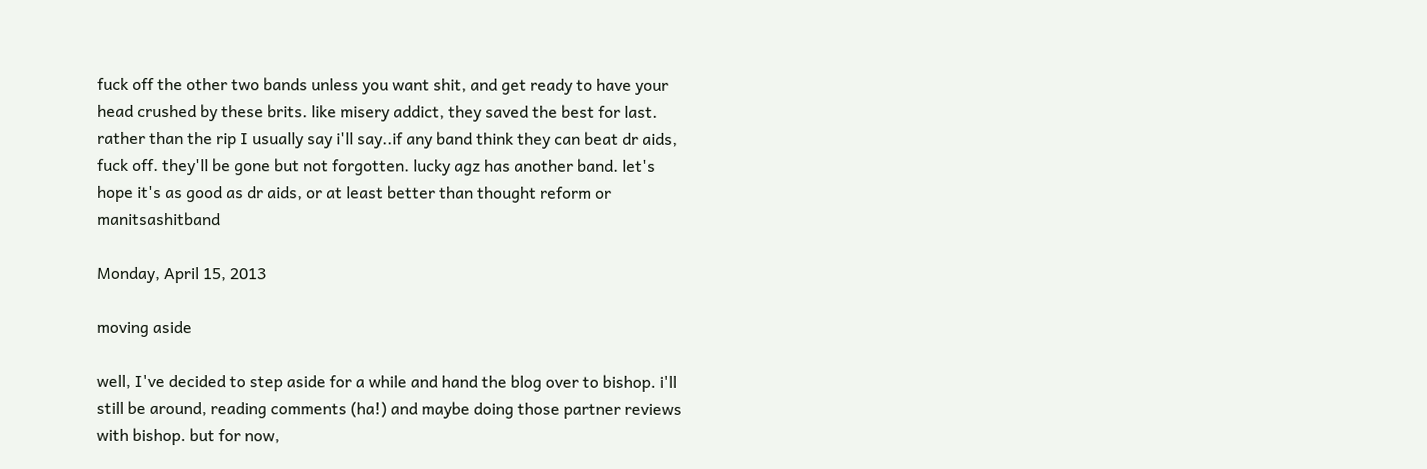fuck off the other two bands unless you want shit, and get ready to have your head crushed by these brits. like misery addict, they saved the best for last. rather than the rip I usually say i'll say..if any band think they can beat dr aids, fuck off. they'll be gone but not forgotten. lucky agz has another band. let's hope it's as good as dr aids, or at least better than thought reform or manitsashitband

Monday, April 15, 2013

moving aside

well, I've decided to step aside for a while and hand the blog over to bishop. i'll still be around, reading comments (ha!) and maybe doing those partner reviews with bishop. but for now,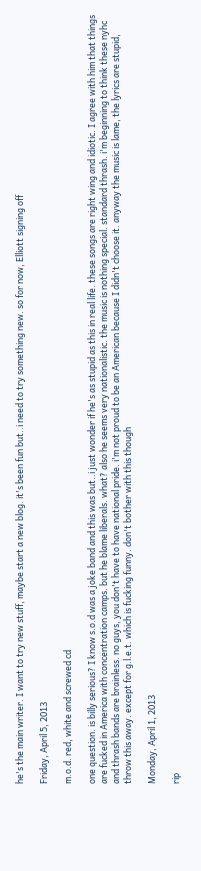he's the main writer. I want to try new stuff, maybe start a new blog. it's been fun but..i need to try something new. so for now, Elliott signing off

Friday, April 5, 2013

m.o.d. red, white and screwed cd

one question. is billy serious? I know s.o.d was a joke band and this was but..i just wonder if he's as stupid as this in real life. these songs are right wing and idiotic. I agree with him that things are fucked in America with concentration camps. but he blame liberals. what? also he seems very nationalistic. the music is nothing special. standard thrash. i'm beginning to think these nyhc and thrash bands are brainless. no guys, you don't have to have national pride. i'm not proud to be an American because I didn't choose it. anyway the music is lame, the lyrics are stupid, throw this away. except for g.l.e.t. which is fucking funny. don't bother with this though

Monday, April 1, 2013

rip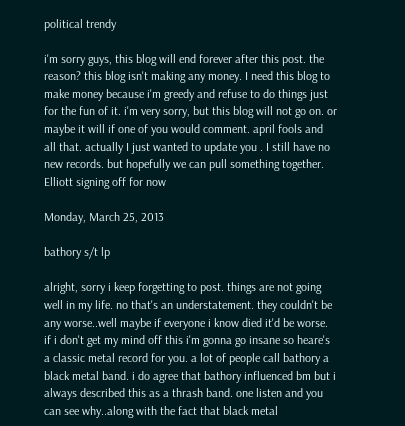political trendy

i'm sorry guys, this blog will end forever after this post. the reason? this blog isn't making any money. I need this blog to make money because i'm greedy and refuse to do things just for the fun of it. i'm very sorry, but this blog will not go on. or maybe it will if one of you would comment. april fools and all that. actually I just wanted to update you . I still have no new records. but hopefully we can pull something together. Elliott signing off for now

Monday, March 25, 2013

bathory s/t lp

alright, sorry i keep forgetting to post. things are not going well in my life. no that's an understatement. they couldn't be any worse..well maybe if everyone i know died it'd be worse. if i don't get my mind off this i'm gonna go insane so heare's a classic metal record for you. a lot of people call bathory a black metal band. i do agree that bathory influenced bm but i always described this as a thrash band. one listen and you can see why..along with the fact that black metal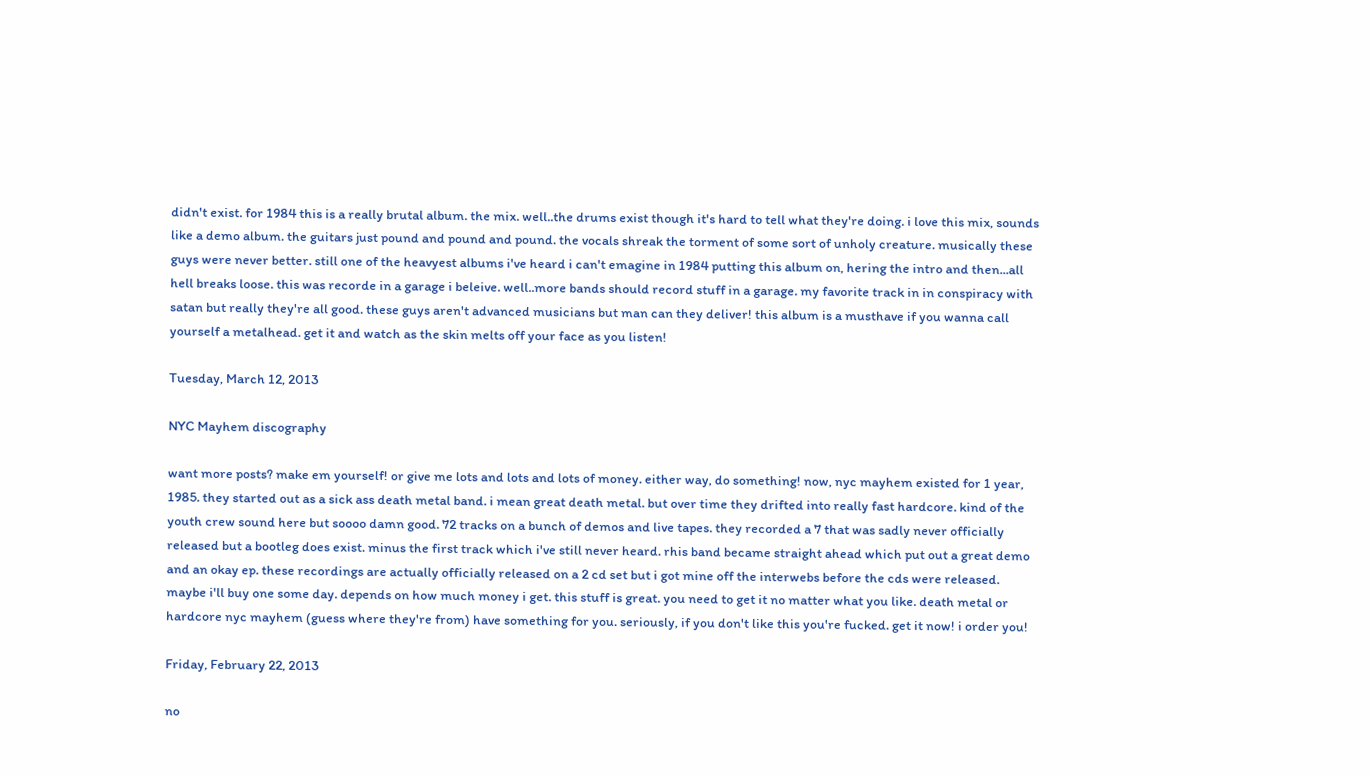didn't exist. for 1984 this is a really brutal album. the mix. well..the drums exist though it's hard to tell what they're doing. i love this mix, sounds like a demo album. the guitars just pound and pound and pound. the vocals shreak the torment of some sort of unholy creature. musically these guys were never better. still one of the heavyest albums i've heard i can't emagine in 1984 putting this album on, hering the intro and then...all hell breaks loose. this was recorde in a garage i beleive. well..more bands should record stuff in a garage. my favorite track in in conspiracy with satan but really they're all good. these guys aren't advanced musicians but man can they deliver! this album is a musthave if you wanna call yourself a metalhead. get it and watch as the skin melts off your face as you listen!

Tuesday, March 12, 2013

NYC Mayhem discography

want more posts? make em yourself! or give me lots and lots and lots of money. either way, do something! now, nyc mayhem existed for 1 year, 1985. they started out as a sick ass death metal band. i mean great death metal. but over time they drifted into really fast hardcore. kind of the youth crew sound here but soooo damn good. 72 tracks on a bunch of demos and live tapes. they recorded a 7 that was sadly never officially released but a bootleg does exist. minus the first track which i've still never heard. rhis band became straight ahead which put out a great demo and an okay ep. these recordings are actually officially released on a 2 cd set but i got mine off the interwebs before the cds were released. maybe i'll buy one some day. depends on how much money i get. this stuff is great. you need to get it no matter what you like. death metal or hardcore nyc mayhem (guess where they're from) have something for you. seriously, if you don't like this you're fucked. get it now! i order you!

Friday, February 22, 2013

no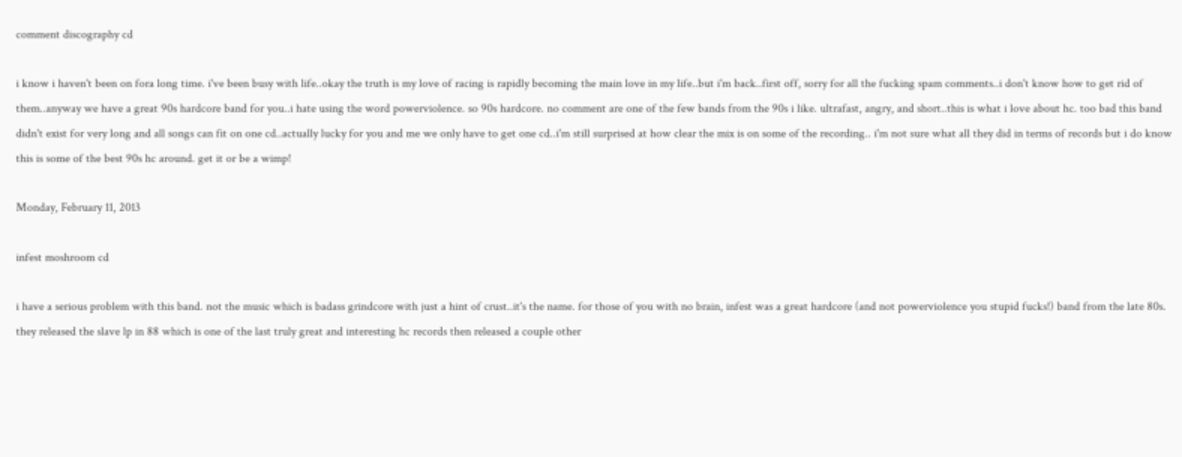comment discography cd

i know i haven't been on fora long time. i've been busy with life..okay the truth is my love of racing is rapidly becoming the main love in my life..but i'm back..first off, sorry for all the fucking spam comments..i don't know how to get rid of them..anyway we have a great 90s hardcore band for you..i hate using the word powerviolence. so 90s hardcore. no comment are one of the few bands from the 90s i like. ultrafast, angry, and short..this is what i love about hc. too bad this band didn't exist for very long and all songs can fit on one cd..actually lucky for you and me we only have to get one cd..i'm still surprised at how clear the mix is on some of the recording.. i'm not sure what all they did in terms of records but i do know this is some of the best 90s hc around. get it or be a wimp!

Monday, February 11, 2013

infest moshroom cd

i have a serious problem with this band. not the music which is badass grindcore with just a hint of crust..it's the name. for those of you with no brain, infest was a great hardcore (and not powerviolence you stupid fucks!) band from the late 80s. they released the slave lp in 88 which is one of the last truly great and interesting hc records then released a couple other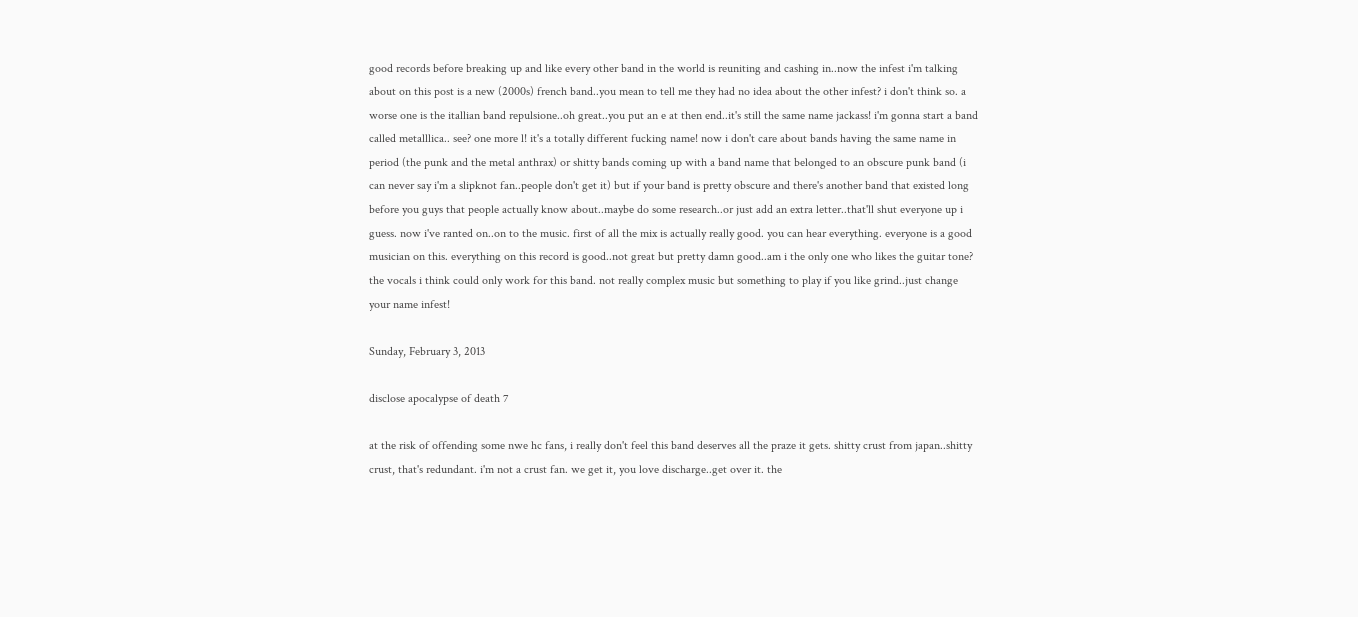good records before breaking up and like every other band in the world is reuniting and cashing in..now the infest i'm talking about on this post is a new (2000s) french band..you mean to tell me they had no idea about the other infest? i don't think so. a worse one is the itallian band repulsione..oh great..you put an e at then end..it's still the same name jackass! i'm gonna start a band called metalllica.. see? one more l! it's a totally different fucking name! now i don't care about bands having the same name in period (the punk and the metal anthrax) or shitty bands coming up with a band name that belonged to an obscure punk band (i can never say i'm a slipknot fan..people don't get it) but if your band is pretty obscure and there's another band that existed long before you guys that people actually know about..maybe do some research..or just add an extra letter..that'll shut everyone up i guess. now i've ranted on..on to the music. first of all the mix is actually really good. you can hear everything. everyone is a good musician on this. everything on this record is good..not great but pretty damn good..am i the only one who likes the guitar tone? the vocals i think could only work for this band. not really complex music but something to play if you like grind..just change your name infest!

Sunday, February 3, 2013

disclose apocalypse of death 7

at the risk of offending some nwe hc fans, i really don't feel this band deserves all the praze it gets. shitty crust from japan..shitty crust, that's redundant. i'm not a crust fan. we get it, you love discharge..get over it. the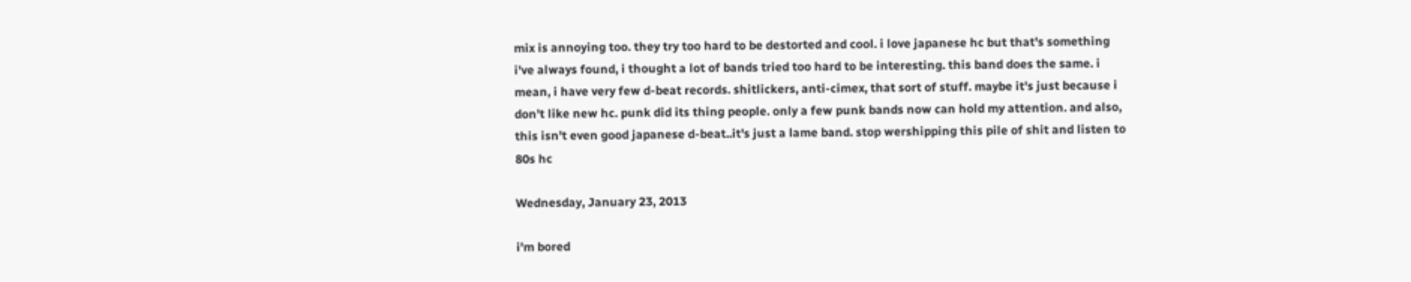mix is annoying too. they try too hard to be destorted and cool. i love japanese hc but that's something i've always found, i thought a lot of bands tried too hard to be interesting. this band does the same. i mean, i have very few d-beat records. shitlickers, anti-cimex, that sort of stuff. maybe it's just because i don't like new hc. punk did its thing people. only a few punk bands now can hold my attention. and also, this isn't even good japanese d-beat..it's just a lame band. stop wershipping this pile of shit and listen to 80s hc

Wednesday, January 23, 2013

i'm bored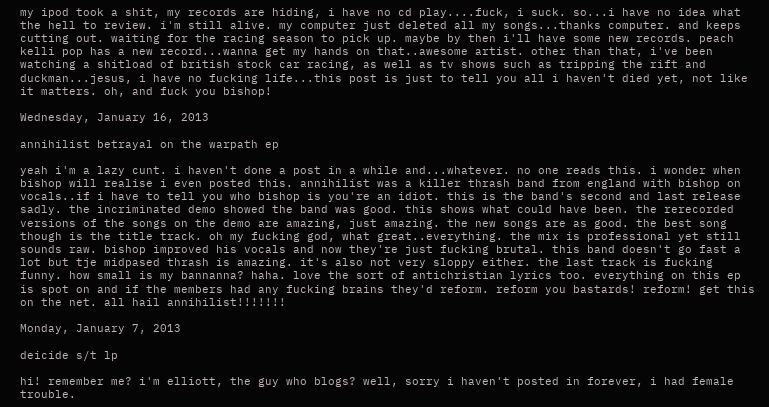my ipod took a shit, my records are hiding, i have no cd play....fuck, i suck. so...i have no idea what the hell to review. i'm still alive. my computer just deleted all my songs...thanks computer. and keeps cutting out. waiting for the racing season to pick up. maybe by then i'll have some new records. peach kelli pop has a new record...wanna get my hands on that..awesome artist. other than that, i've been watching a shitload of british stock car racing, as well as tv shows such as tripping the rift and duckman...jesus, i have no fucking life...this post is just to tell you all i haven't died yet, not like it matters. oh, and fuck you bishop!

Wednesday, January 16, 2013

annihilist betrayal on the warpath ep

yeah i'm a lazy cunt. i haven't done a post in a while and...whatever. no one reads this. i wonder when bishop will realise i even posted this. annihilist was a killer thrash band from england with bishop on vocals..if i have to tell you who bishop is you're an idiot. this is the band's second and last release sadly. the incriminated demo showed the band was good. this shows what could have been. the rerecorded versions of the songs on the demo are amazing, just amazing. the new songs are as good. the best song though is the title track. oh my fucking god, what great..everything. the mix is professional yet still sounds raw. bishop improved his vocals and now they're just fucking brutal. this band doesn't go fast a lot but tje midpased thrash is amazing. it's also not very sloppy either. the last track is fucking funny. how small is my bannanna? haha. love the sort of antichristian lyrics too. everything on this ep is spot on and if the members had any fucking brains they'd reform. reform you bastards! reform! get this on the net. all hail annihilist!!!!!!!

Monday, January 7, 2013

deicide s/t lp

hi! remember me? i'm elliott, the guy who blogs? well, sorry i haven't posted in forever, i had female trouble.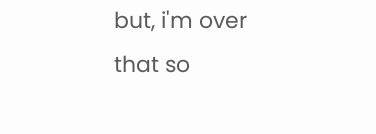but, i'm over that so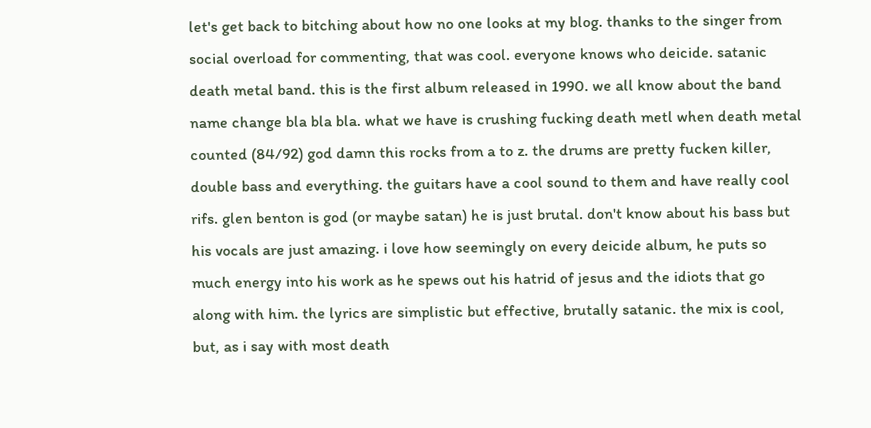let's get back to bitching about how no one looks at my blog. thanks to the singer from social overload for commenting, that was cool. everyone knows who deicide. satanic death metal band. this is the first album released in 1990. we all know about the band name change bla bla bla. what we have is crushing fucking death metl when death metal counted (84/92) god damn this rocks from a to z. the drums are pretty fucken killer, double bass and everything. the guitars have a cool sound to them and have really cool rifs. glen benton is god (or maybe satan) he is just brutal. don't know about his bass but his vocals are just amazing. i love how seemingly on every deicide album, he puts so much energy into his work as he spews out his hatrid of jesus and the idiots that go along with him. the lyrics are simplistic but effective, brutally satanic. the mix is cool, but, as i say with most death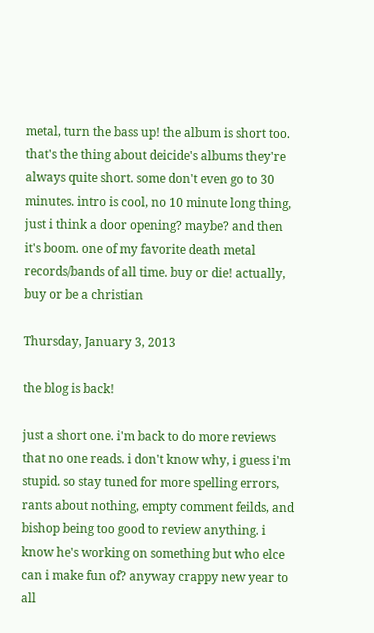metal, turn the bass up! the album is short too. that's the thing about deicide's albums they're always quite short. some don't even go to 30 minutes. intro is cool, no 10 minute long thing, just i think a door opening? maybe? and then it's boom. one of my favorite death metal records/bands of all time. buy or die! actually, buy or be a christian

Thursday, January 3, 2013

the blog is back!

just a short one. i'm back to do more reviews that no one reads. i don't know why, i guess i'm stupid. so stay tuned for more spelling errors, rants about nothing, empty comment feilds, and bishop being too good to review anything. i know he's working on something but who elce can i make fun of? anyway crappy new year to all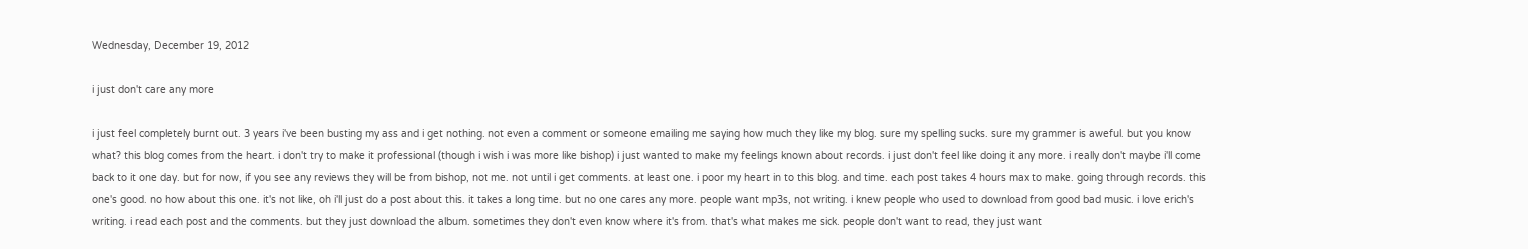Wednesday, December 19, 2012

i just don't care any more

i just feel completely burnt out. 3 years i've been busting my ass and i get nothing. not even a comment or someone emailing me saying how much they like my blog. sure my spelling sucks. sure my grammer is aweful. but you know what? this blog comes from the heart. i don't try to make it professional (though i wish i was more like bishop) i just wanted to make my feelings known about records. i just don't feel like doing it any more. i really don't maybe i'll come back to it one day. but for now, if you see any reviews they will be from bishop, not me. not until i get comments. at least one. i poor my heart in to this blog. and time. each post takes 4 hours max to make. going through records. this one's good. no how about this one. it's not like, oh i'll just do a post about this. it takes a long time. but no one cares any more. people want mp3s, not writing. i knew people who used to download from good bad music. i love erich's writing. i read each post and the comments. but they just download the album. sometimes they don't even know where it's from. that's what makes me sick. people don't want to read, they just want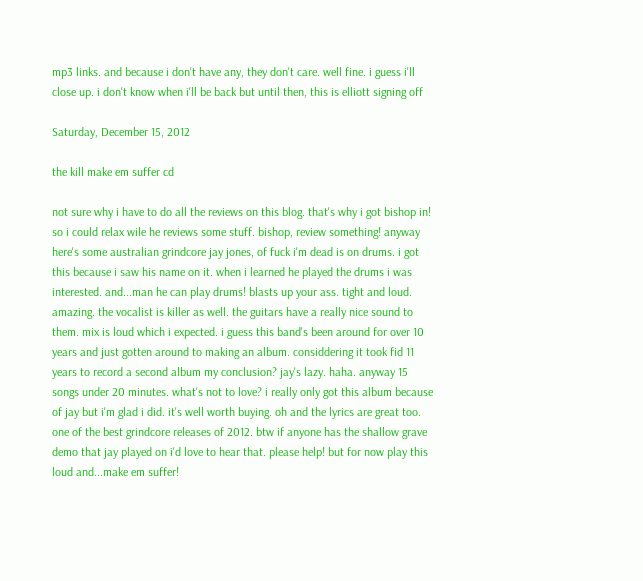mp3 links. and because i don't have any, they don't care. well fine. i guess i'll close up. i don't know when i'll be back but until then, this is elliott signing off

Saturday, December 15, 2012

the kill make em suffer cd

not sure why i have to do all the reviews on this blog. that's why i got bishop in! so i could relax wile he reviews some stuff. bishop, review something! anyway here's some australian grindcore jay jones, of fuck i'm dead is on drums. i got this because i saw his name on it. when i learned he played the drums i was interested. and...man he can play drums! blasts up your ass. tight and loud. amazing. the vocalist is killer as well. the guitars have a really nice sound to them. mix is loud which i expected. i guess this band's been around for over 10 years and just gotten around to making an album. considdering it took fid 11 years to record a second album my conclusion? jay's lazy. haha. anyway 15 songs under 20 minutes. what's not to love? i really only got this album because of jay but i'm glad i did. it's well worth buying. oh and the lyrics are great too. one of the best grindcore releases of 2012. btw if anyone has the shallow grave demo that jay played on i'd love to hear that. please help! but for now play this loud and...make em suffer!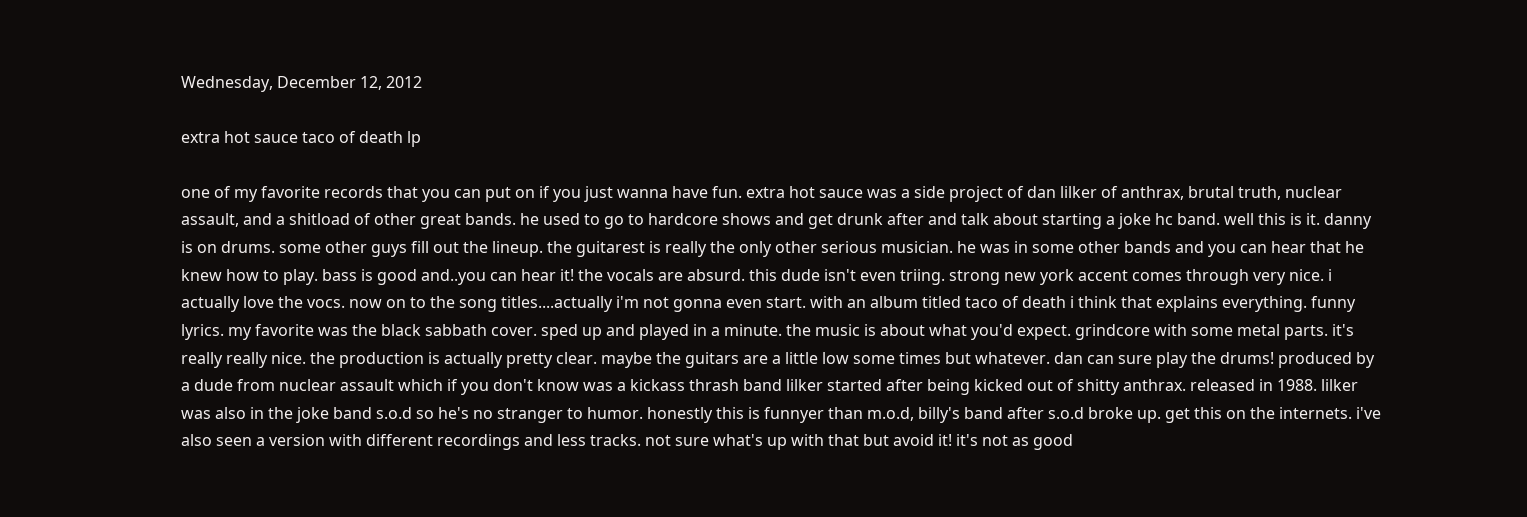Wednesday, December 12, 2012

extra hot sauce taco of death lp

one of my favorite records that you can put on if you just wanna have fun. extra hot sauce was a side project of dan lilker of anthrax, brutal truth, nuclear assault, and a shitload of other great bands. he used to go to hardcore shows and get drunk after and talk about starting a joke hc band. well this is it. danny is on drums. some other guys fill out the lineup. the guitarest is really the only other serious musician. he was in some other bands and you can hear that he knew how to play. bass is good and..you can hear it! the vocals are absurd. this dude isn't even triing. strong new york accent comes through very nice. i actually love the vocs. now on to the song titles....actually i'm not gonna even start. with an album titled taco of death i think that explains everything. funny lyrics. my favorite was the black sabbath cover. sped up and played in a minute. the music is about what you'd expect. grindcore with some metal parts. it's really really nice. the production is actually pretty clear. maybe the guitars are a little low some times but whatever. dan can sure play the drums! produced by a dude from nuclear assault which if you don't know was a kickass thrash band lilker started after being kicked out of shitty anthrax. released in 1988. lilker was also in the joke band s.o.d so he's no stranger to humor. honestly this is funnyer than m.o.d, billy's band after s.o.d broke up. get this on the internets. i've also seen a version with different recordings and less tracks. not sure what's up with that but avoid it! it's not as good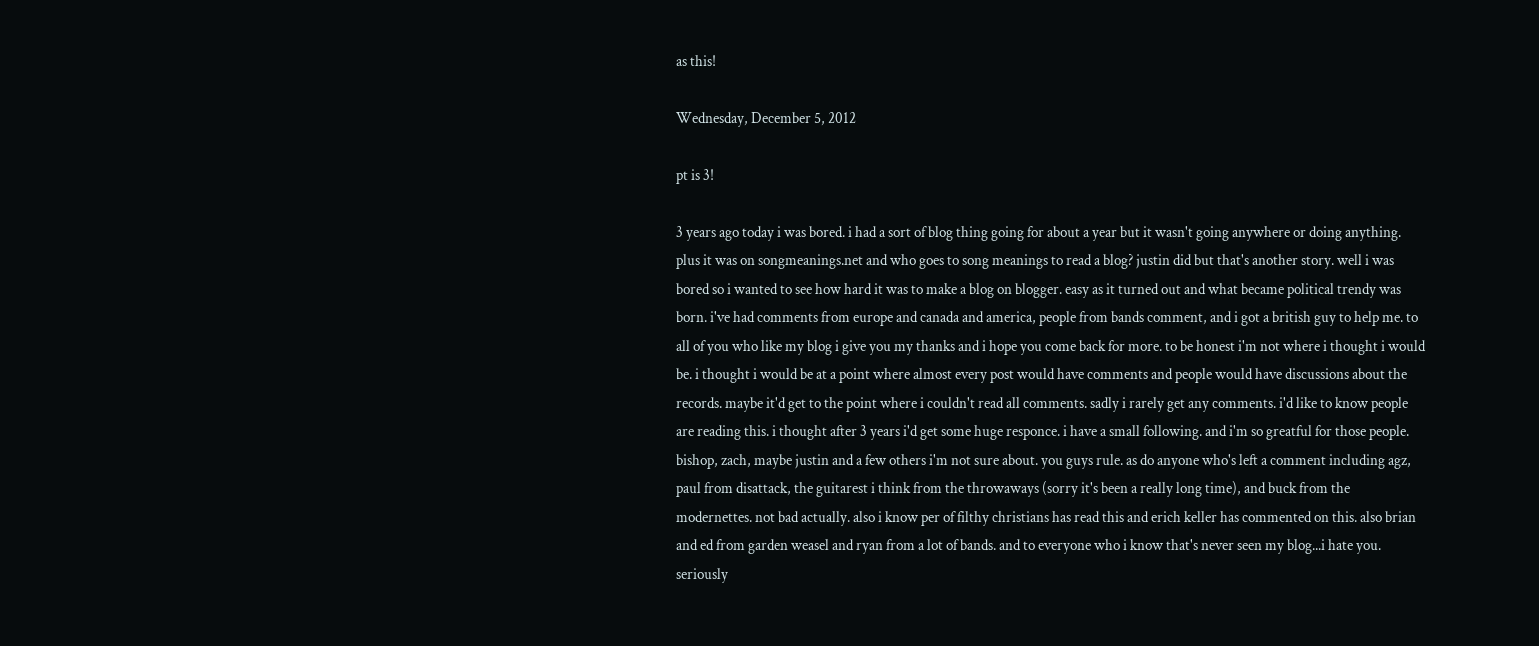as this!

Wednesday, December 5, 2012

pt is 3!

3 years ago today i was bored. i had a sort of blog thing going for about a year but it wasn't going anywhere or doing anything. plus it was on songmeanings.net and who goes to song meanings to read a blog? justin did but that's another story. well i was bored so i wanted to see how hard it was to make a blog on blogger. easy as it turned out and what became political trendy was born. i've had comments from europe and canada and america, people from bands comment, and i got a british guy to help me. to all of you who like my blog i give you my thanks and i hope you come back for more. to be honest i'm not where i thought i would be. i thought i would be at a point where almost every post would have comments and people would have discussions about the records. maybe it'd get to the point where i couldn't read all comments. sadly i rarely get any comments. i'd like to know people are reading this. i thought after 3 years i'd get some huge responce. i have a small following. and i'm so greatful for those people. bishop, zach, maybe justin and a few others i'm not sure about. you guys rule. as do anyone who's left a comment including agz, paul from disattack, the guitarest i think from the throwaways (sorry it's been a really long time), and buck from the modernettes. not bad actually. also i know per of filthy christians has read this and erich keller has commented on this. also brian and ed from garden weasel and ryan from a lot of bands. and to everyone who i know that's never seen my blog...i hate you. seriously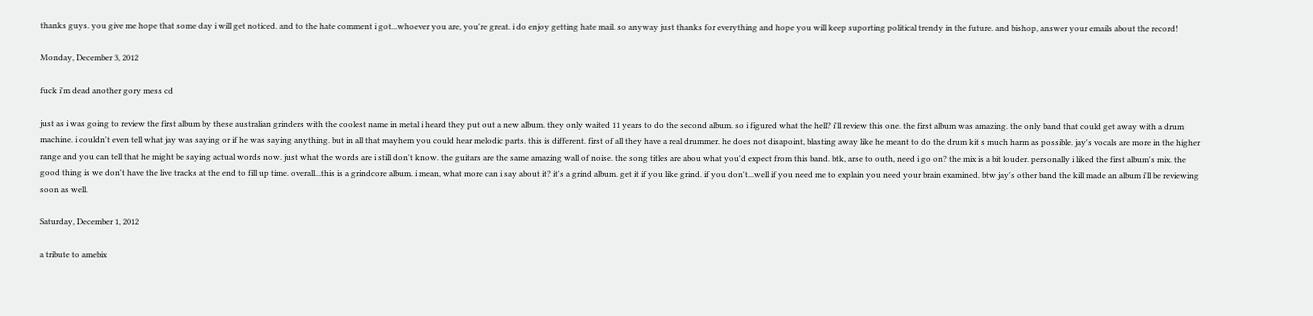thanks guys. you give me hope that some day i will get noticed. and to the hate comment i got...whoever you are, you're great. i do enjoy getting hate mail. so anyway just thanks for everything and hope you will keep suporting political trendy in the future. and bishop, answer your emails about the record!

Monday, December 3, 2012

fuck i'm dead another gory mess cd

just as i was going to review the first album by these australian grinders with the coolest name in metal i heard they put out a new album. they only waited 11 years to do the second album. so i figured what the hell? i'll review this one. the first album was amazing. the only band that could get away with a drum machine. i couldn't even tell what jay was saying or if he was saying anything. but in all that mayhem you could hear melodic parts. this is different. first of all they have a real drummer. he does not disapoint, blasting away like he meant to do the drum kit s much harm as possible. jay's vocals are more in the higher range and you can tell that he might be saying actual words now. just what the words are i still don't know. the guitars are the same amazing wall of noise. the song titles are abou what you'd expect from this band. btk, arse to outh, need i go on? the mix is a bit louder. personally i liked the first album's mix. the good thing is we don't have the live tracks at the end to fill up time. overall...this is a grindcore album. i mean, what more can i say about it? it's a grind album. get it if you like grind. if you don't...well if you need me to explain you need your brain examined. btw jay's other band the kill made an album i'll be reviewing soon as well.

Saturday, December 1, 2012

a tribute to amebix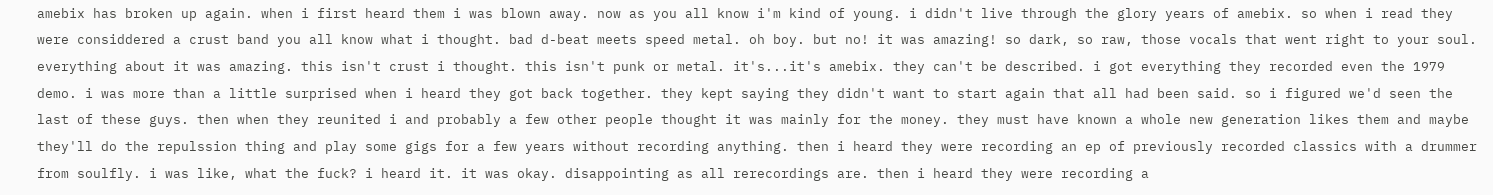amebix has broken up again. when i first heard them i was blown away. now as you all know i'm kind of young. i didn't live through the glory years of amebix. so when i read they were considdered a crust band you all know what i thought. bad d-beat meets speed metal. oh boy. but no! it was amazing! so dark, so raw, those vocals that went right to your soul. everything about it was amazing. this isn't crust i thought. this isn't punk or metal. it's...it's amebix. they can't be described. i got everything they recorded even the 1979 demo. i was more than a little surprised when i heard they got back together. they kept saying they didn't want to start again that all had been said. so i figured we'd seen the last of these guys. then when they reunited i and probably a few other people thought it was mainly for the money. they must have known a whole new generation likes them and maybe they'll do the repulssion thing and play some gigs for a few years without recording anything. then i heard they were recording an ep of previously recorded classics with a drummer from soulfly. i was like, what the fuck? i heard it. it was okay. disappointing as all rerecordings are. then i heard they were recording a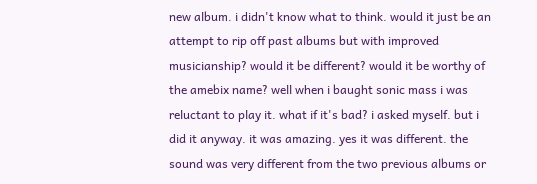new album. i didn't know what to think. would it just be an attempt to rip off past albums but with improved musicianship? would it be different? would it be worthy of the amebix name? well when i baught sonic mass i was reluctant to play it. what if it's bad? i asked myself. but i did it anyway. it was amazing. yes it was different. the sound was very different from the two previous albums or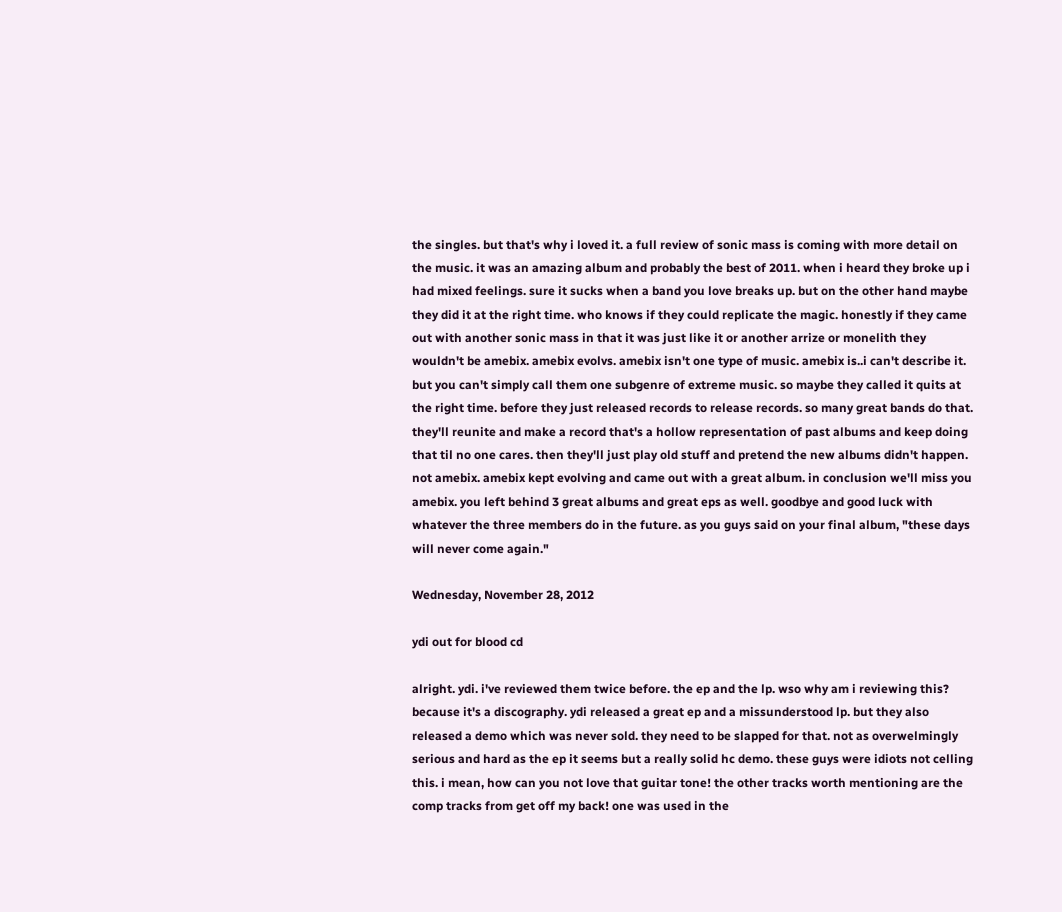the singles. but that's why i loved it. a full review of sonic mass is coming with more detail on the music. it was an amazing album and probably the best of 2011. when i heard they broke up i had mixed feelings. sure it sucks when a band you love breaks up. but on the other hand maybe they did it at the right time. who knows if they could replicate the magic. honestly if they came out with another sonic mass in that it was just like it or another arrize or monelith they wouldn't be amebix. amebix evolvs. amebix isn't one type of music. amebix is..i can't describe it. but you can't simply call them one subgenre of extreme music. so maybe they called it quits at the right time. before they just released records to release records. so many great bands do that. they'll reunite and make a record that's a hollow representation of past albums and keep doing that til no one cares. then they'll just play old stuff and pretend the new albums didn't happen. not amebix. amebix kept evolving and came out with a great album. in conclusion we'll miss you amebix. you left behind 3 great albums and great eps as well. goodbye and good luck with whatever the three members do in the future. as you guys said on your final album, "these days will never come again."

Wednesday, November 28, 2012

ydi out for blood cd

alright. ydi. i've reviewed them twice before. the ep and the lp. wso why am i reviewing this? because it's a discography. ydi released a great ep and a missunderstood lp. but they also released a demo which was never sold. they need to be slapped for that. not as overwelmingly serious and hard as the ep it seems but a really solid hc demo. these guys were idiots not celling this. i mean, how can you not love that guitar tone! the other tracks worth mentioning are the comp tracks from get off my back! one was used in the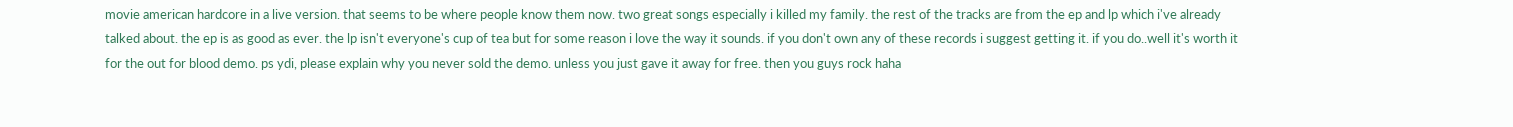movie american hardcore in a live version. that seems to be where people know them now. two great songs especially i killed my family. the rest of the tracks are from the ep and lp which i've already talked about. the ep is as good as ever. the lp isn't everyone's cup of tea but for some reason i love the way it sounds. if you don't own any of these records i suggest getting it. if you do..well it's worth it for the out for blood demo. ps ydi, please explain why you never sold the demo. unless you just gave it away for free. then you guys rock haha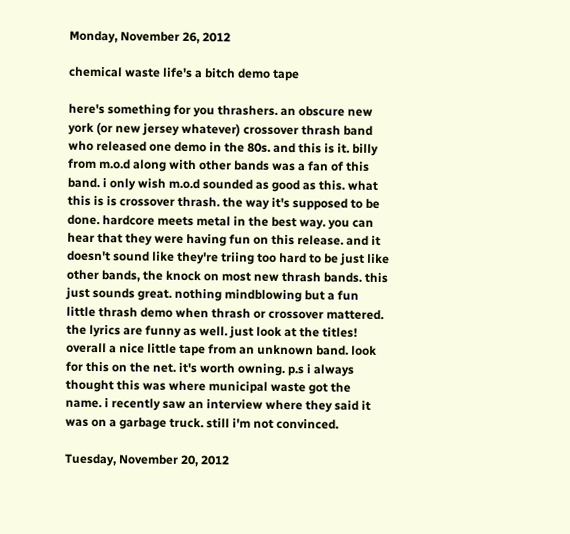Monday, November 26, 2012

chemical waste life's a bitch demo tape

here's something for you thrashers. an obscure new york (or new jersey whatever) crossover thrash band who released one demo in the 80s. and this is it. billy from m.o.d along with other bands was a fan of this band. i only wish m.o.d sounded as good as this. what this is is crossover thrash. the way it's supposed to be done. hardcore meets metal in the best way. you can hear that they were having fun on this release. and it doesn't sound like they're triing too hard to be just like other bands, the knock on most new thrash bands. this just sounds great. nothing mindblowing but a fun little thrash demo when thrash or crossover mattered. the lyrics are funny as well. just look at the titles! overall a nice little tape from an unknown band. look for this on the net. it's worth owning. p.s i always thought this was where municipal waste got the name. i recently saw an interview where they said it was on a garbage truck. still i'm not convinced.

Tuesday, November 20, 2012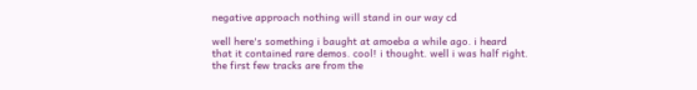negative approach nothing will stand in our way cd

well here's something i baught at amoeba a while ago. i heard that it contained rare demos. cool! i thought. well i was half right. the first few tracks are from the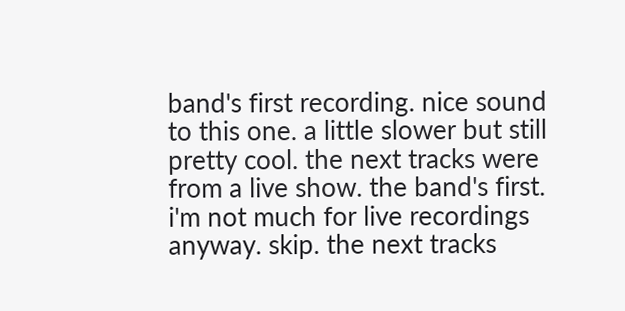band's first recording. nice sound to this one. a little slower but still pretty cool. the next tracks were from a live show. the band's first. i'm not much for live recordings anyway. skip. the next tracks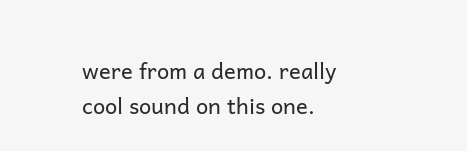were from a demo. really cool sound on this one.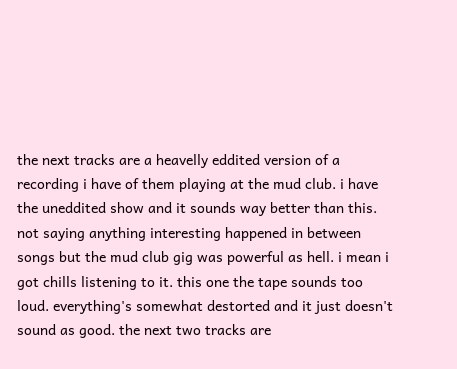the next tracks are a heavelly eddited version of a recording i have of them playing at the mud club. i have the uneddited show and it sounds way better than this. not saying anything interesting happened in between songs but the mud club gig was powerful as hell. i mean i got chills listening to it. this one the tape sounds too loud. everything's somewhat destorted and it just doesn't sound as good. the next two tracks are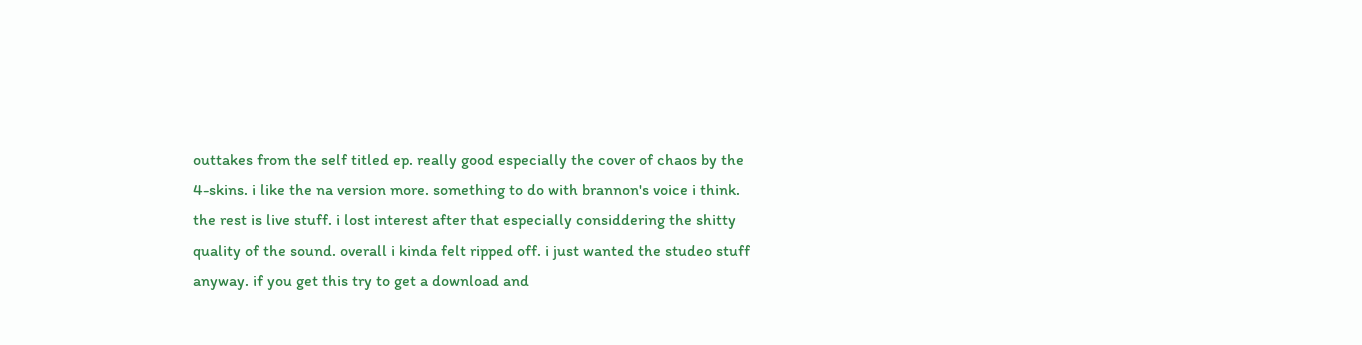outtakes from the self titled ep. really good especially the cover of chaos by the 4-skins. i like the na version more. something to do with brannon's voice i think. the rest is live stuff. i lost interest after that especially considdering the shitty quality of the sound. overall i kinda felt ripped off. i just wanted the studeo stuff anyway. if you get this try to get a download and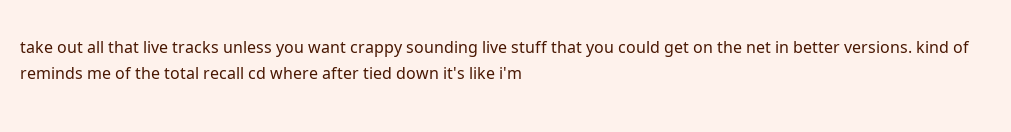take out all that live tracks unless you want crappy sounding live stuff that you could get on the net in better versions. kind of reminds me of the total recall cd where after tied down it's like i'm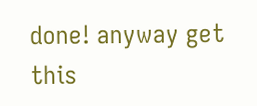done! anyway get this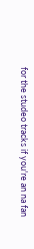for the studeo tracks if you're an na fan